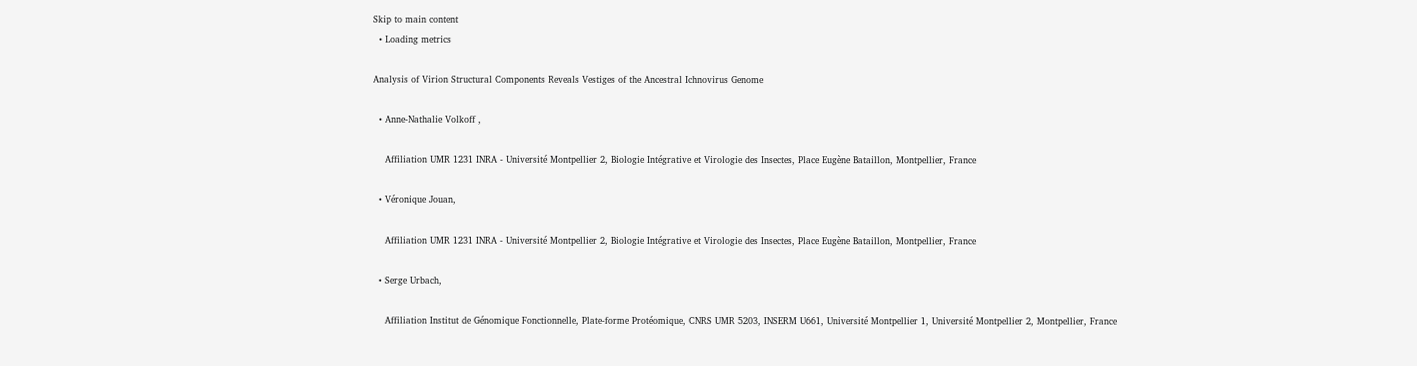Skip to main content
  • Loading metrics

Analysis of Virion Structural Components Reveals Vestiges of the Ancestral Ichnovirus Genome

  • Anne-Nathalie Volkoff ,

    Affiliation UMR 1231 INRA - Université Montpellier 2, Biologie Intégrative et Virologie des Insectes, Place Eugène Bataillon, Montpellier, France

  • Véronique Jouan,

    Affiliation UMR 1231 INRA - Université Montpellier 2, Biologie Intégrative et Virologie des Insectes, Place Eugène Bataillon, Montpellier, France

  • Serge Urbach,

    Affiliation Institut de Génomique Fonctionnelle, Plate-forme Protéomique, CNRS UMR 5203, INSERM U661, Université Montpellier 1, Université Montpellier 2, Montpellier, France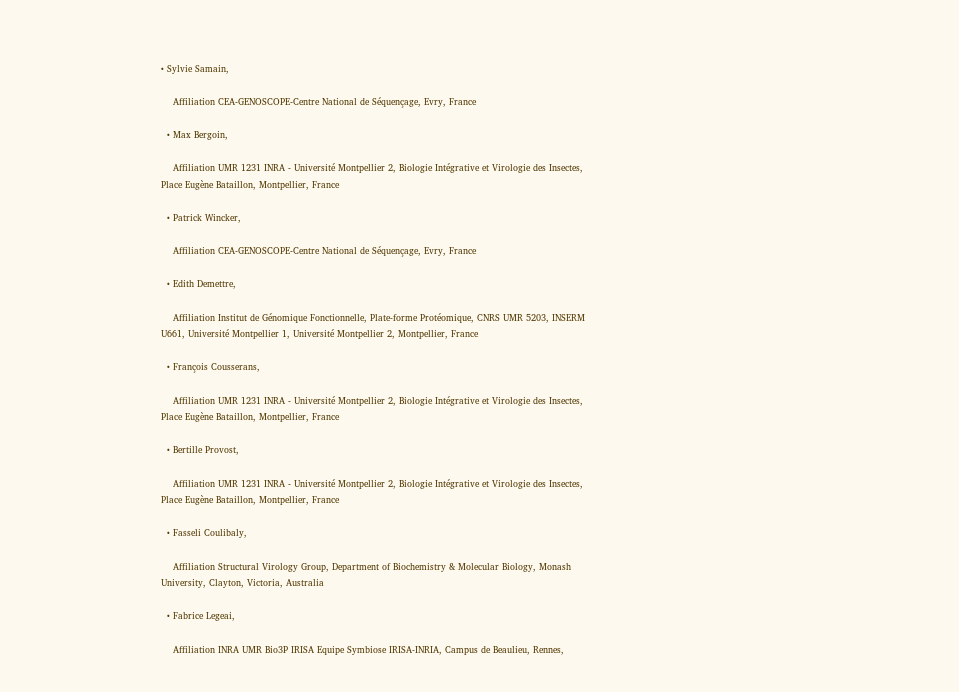• Sylvie Samain,

    Affiliation CEA-GENOSCOPE-Centre National de Séquençage, Evry, France

  • Max Bergoin,

    Affiliation UMR 1231 INRA - Université Montpellier 2, Biologie Intégrative et Virologie des Insectes, Place Eugène Bataillon, Montpellier, France

  • Patrick Wincker,

    Affiliation CEA-GENOSCOPE-Centre National de Séquençage, Evry, France

  • Edith Demettre,

    Affiliation Institut de Génomique Fonctionnelle, Plate-forme Protéomique, CNRS UMR 5203, INSERM U661, Université Montpellier 1, Université Montpellier 2, Montpellier, France

  • François Cousserans,

    Affiliation UMR 1231 INRA - Université Montpellier 2, Biologie Intégrative et Virologie des Insectes, Place Eugène Bataillon, Montpellier, France

  • Bertille Provost,

    Affiliation UMR 1231 INRA - Université Montpellier 2, Biologie Intégrative et Virologie des Insectes, Place Eugène Bataillon, Montpellier, France

  • Fasseli Coulibaly,

    Affiliation Structural Virology Group, Department of Biochemistry & Molecular Biology, Monash University, Clayton, Victoria, Australia

  • Fabrice Legeai,

    Affiliation INRA UMR Bio3P IRISA Equipe Symbiose IRISA-INRIA, Campus de Beaulieu, Rennes,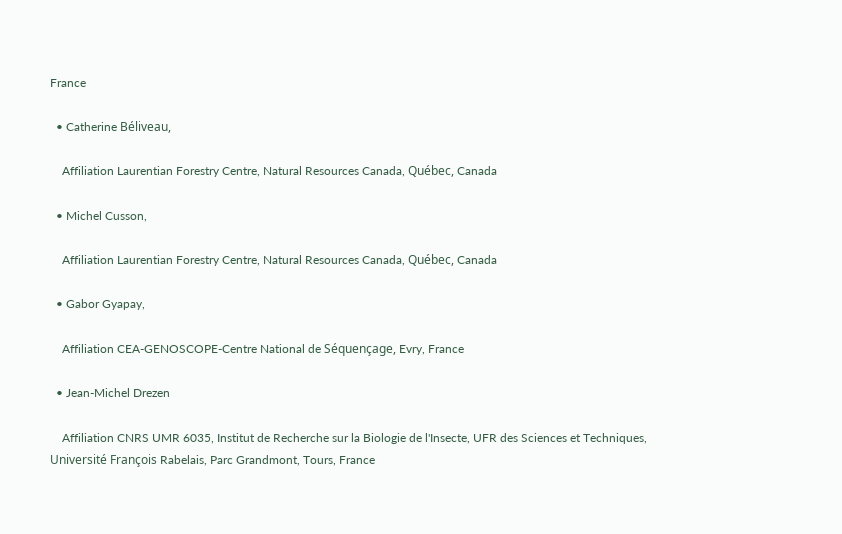France

  • Catherine Béliveau,

    Affiliation Laurentian Forestry Centre, Natural Resources Canada, Québec, Canada

  • Michel Cusson,

    Affiliation Laurentian Forestry Centre, Natural Resources Canada, Québec, Canada

  • Gabor Gyapay,

    Affiliation CEA-GENOSCOPE-Centre National de Séquençage, Evry, France

  • Jean-Michel Drezen

    Affiliation CNRS UMR 6035, Institut de Recherche sur la Biologie de l'Insecte, UFR des Sciences et Techniques, Université François Rabelais, Parc Grandmont, Tours, France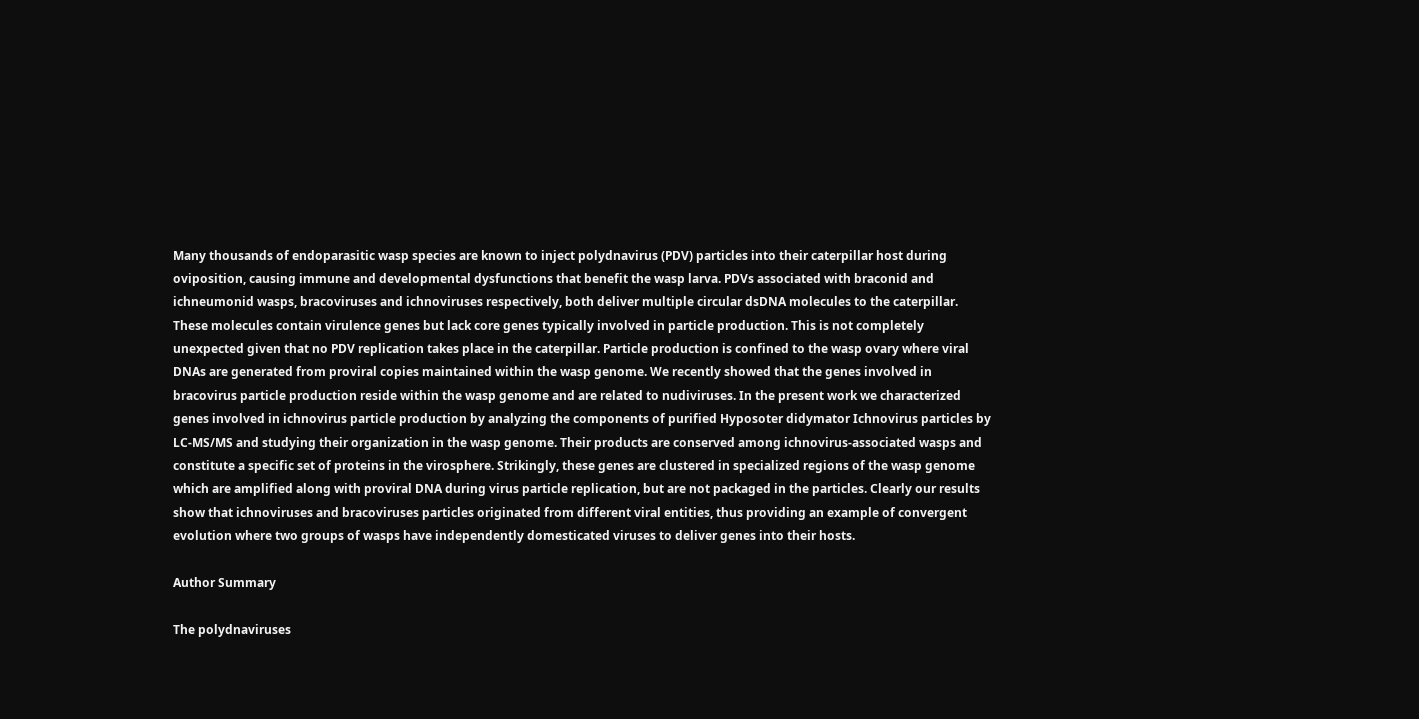Many thousands of endoparasitic wasp species are known to inject polydnavirus (PDV) particles into their caterpillar host during oviposition, causing immune and developmental dysfunctions that benefit the wasp larva. PDVs associated with braconid and ichneumonid wasps, bracoviruses and ichnoviruses respectively, both deliver multiple circular dsDNA molecules to the caterpillar. These molecules contain virulence genes but lack core genes typically involved in particle production. This is not completely unexpected given that no PDV replication takes place in the caterpillar. Particle production is confined to the wasp ovary where viral DNAs are generated from proviral copies maintained within the wasp genome. We recently showed that the genes involved in bracovirus particle production reside within the wasp genome and are related to nudiviruses. In the present work we characterized genes involved in ichnovirus particle production by analyzing the components of purified Hyposoter didymator Ichnovirus particles by LC-MS/MS and studying their organization in the wasp genome. Their products are conserved among ichnovirus-associated wasps and constitute a specific set of proteins in the virosphere. Strikingly, these genes are clustered in specialized regions of the wasp genome which are amplified along with proviral DNA during virus particle replication, but are not packaged in the particles. Clearly our results show that ichnoviruses and bracoviruses particles originated from different viral entities, thus providing an example of convergent evolution where two groups of wasps have independently domesticated viruses to deliver genes into their hosts.

Author Summary

The polydnaviruses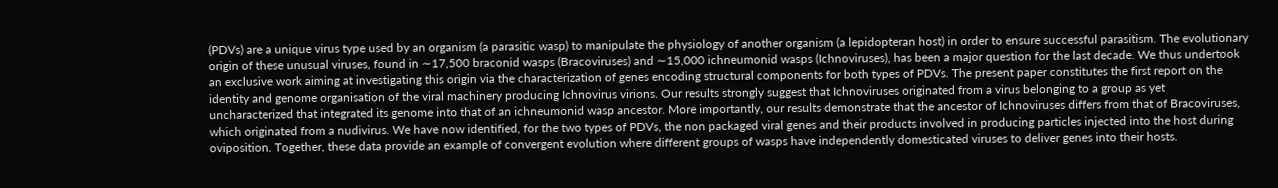(PDVs) are a unique virus type used by an organism (a parasitic wasp) to manipulate the physiology of another organism (a lepidopteran host) in order to ensure successful parasitism. The evolutionary origin of these unusual viruses, found in ∼17,500 braconid wasps (Bracoviruses) and ∼15,000 ichneumonid wasps (Ichnoviruses), has been a major question for the last decade. We thus undertook an exclusive work aiming at investigating this origin via the characterization of genes encoding structural components for both types of PDVs. The present paper constitutes the first report on the identity and genome organisation of the viral machinery producing Ichnovirus virions. Our results strongly suggest that Ichnoviruses originated from a virus belonging to a group as yet uncharacterized that integrated its genome into that of an ichneumonid wasp ancestor. More importantly, our results demonstrate that the ancestor of Ichnoviruses differs from that of Bracoviruses, which originated from a nudivirus. We have now identified, for the two types of PDVs, the non packaged viral genes and their products involved in producing particles injected into the host during oviposition. Together, these data provide an example of convergent evolution where different groups of wasps have independently domesticated viruses to deliver genes into their hosts.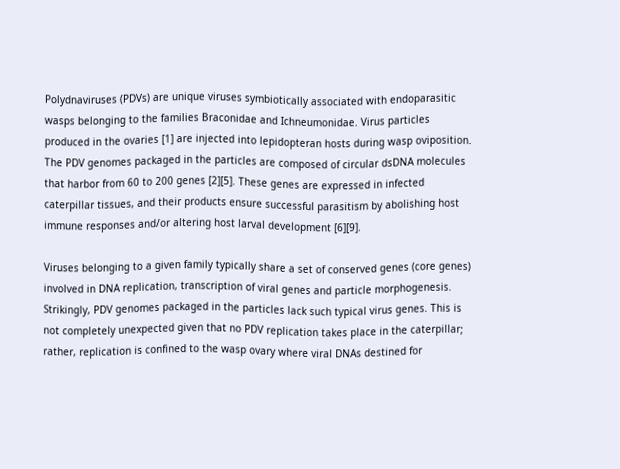Polydnaviruses (PDVs) are unique viruses symbiotically associated with endoparasitic wasps belonging to the families Braconidae and Ichneumonidae. Virus particles produced in the ovaries [1] are injected into lepidopteran hosts during wasp oviposition. The PDV genomes packaged in the particles are composed of circular dsDNA molecules that harbor from 60 to 200 genes [2][5]. These genes are expressed in infected caterpillar tissues, and their products ensure successful parasitism by abolishing host immune responses and/or altering host larval development [6][9].

Viruses belonging to a given family typically share a set of conserved genes (core genes) involved in DNA replication, transcription of viral genes and particle morphogenesis. Strikingly, PDV genomes packaged in the particles lack such typical virus genes. This is not completely unexpected given that no PDV replication takes place in the caterpillar; rather, replication is confined to the wasp ovary where viral DNAs destined for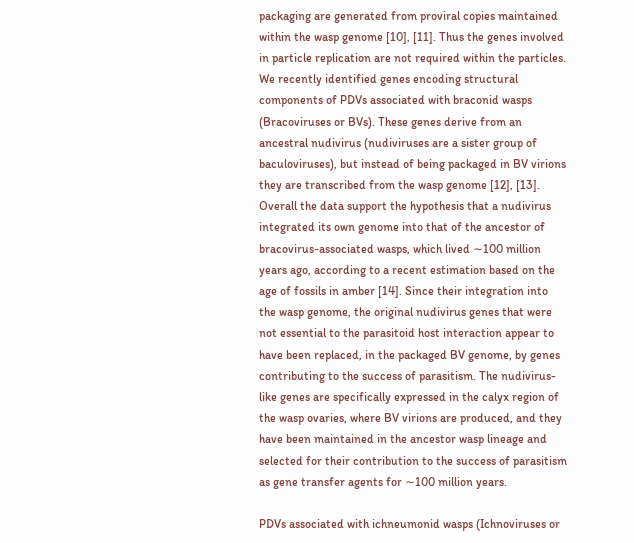packaging are generated from proviral copies maintained within the wasp genome [10], [11]. Thus the genes involved in particle replication are not required within the particles. We recently identified genes encoding structural components of PDVs associated with braconid wasps (Bracoviruses or BVs). These genes derive from an ancestral nudivirus (nudiviruses are a sister group of baculoviruses), but instead of being packaged in BV virions they are transcribed from the wasp genome [12], [13]. Overall the data support the hypothesis that a nudivirus integrated its own genome into that of the ancestor of bracovirus-associated wasps, which lived ∼100 million years ago, according to a recent estimation based on the age of fossils in amber [14]. Since their integration into the wasp genome, the original nudivirus genes that were not essential to the parasitoid host interaction appear to have been replaced, in the packaged BV genome, by genes contributing to the success of parasitism. The nudivirus-like genes are specifically expressed in the calyx region of the wasp ovaries, where BV virions are produced, and they have been maintained in the ancestor wasp lineage and selected for their contribution to the success of parasitism as gene transfer agents for ∼100 million years.

PDVs associated with ichneumonid wasps (Ichnoviruses or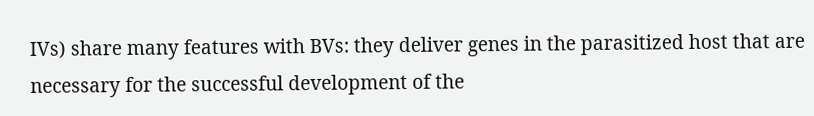IVs) share many features with BVs: they deliver genes in the parasitized host that are necessary for the successful development of the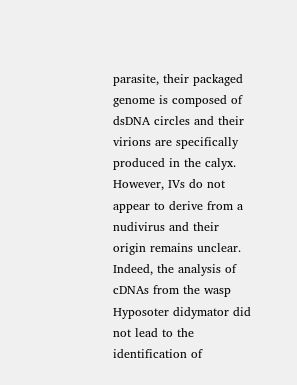parasite, their packaged genome is composed of dsDNA circles and their virions are specifically produced in the calyx. However, IVs do not appear to derive from a nudivirus and their origin remains unclear. Indeed, the analysis of cDNAs from the wasp Hyposoter didymator did not lead to the identification of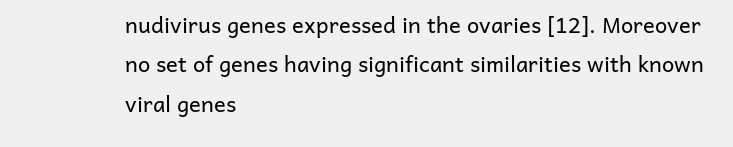nudivirus genes expressed in the ovaries [12]. Moreover no set of genes having significant similarities with known viral genes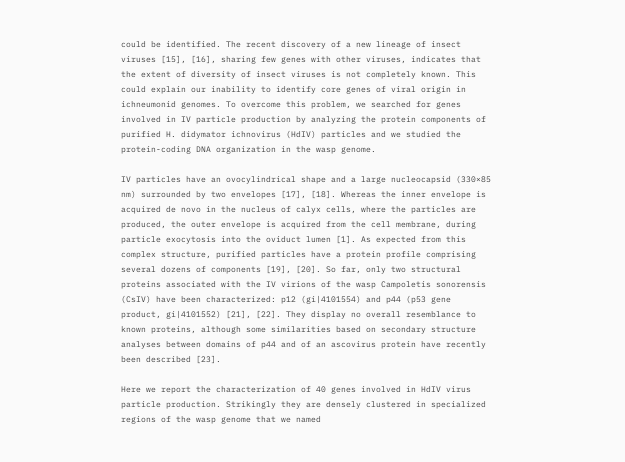could be identified. The recent discovery of a new lineage of insect viruses [15], [16], sharing few genes with other viruses, indicates that the extent of diversity of insect viruses is not completely known. This could explain our inability to identify core genes of viral origin in ichneumonid genomes. To overcome this problem, we searched for genes involved in IV particle production by analyzing the protein components of purified H. didymator ichnovirus (HdIV) particles and we studied the protein-coding DNA organization in the wasp genome.

IV particles have an ovocylindrical shape and a large nucleocapsid (330×85 nm) surrounded by two envelopes [17], [18]. Whereas the inner envelope is acquired de novo in the nucleus of calyx cells, where the particles are produced, the outer envelope is acquired from the cell membrane, during particle exocytosis into the oviduct lumen [1]. As expected from this complex structure, purified particles have a protein profile comprising several dozens of components [19], [20]. So far, only two structural proteins associated with the IV virions of the wasp Campoletis sonorensis (CsIV) have been characterized: p12 (gi|4101554) and p44 (p53 gene product, gi|4101552) [21], [22]. They display no overall resemblance to known proteins, although some similarities based on secondary structure analyses between domains of p44 and of an ascovirus protein have recently been described [23].

Here we report the characterization of 40 genes involved in HdIV virus particle production. Strikingly they are densely clustered in specialized regions of the wasp genome that we named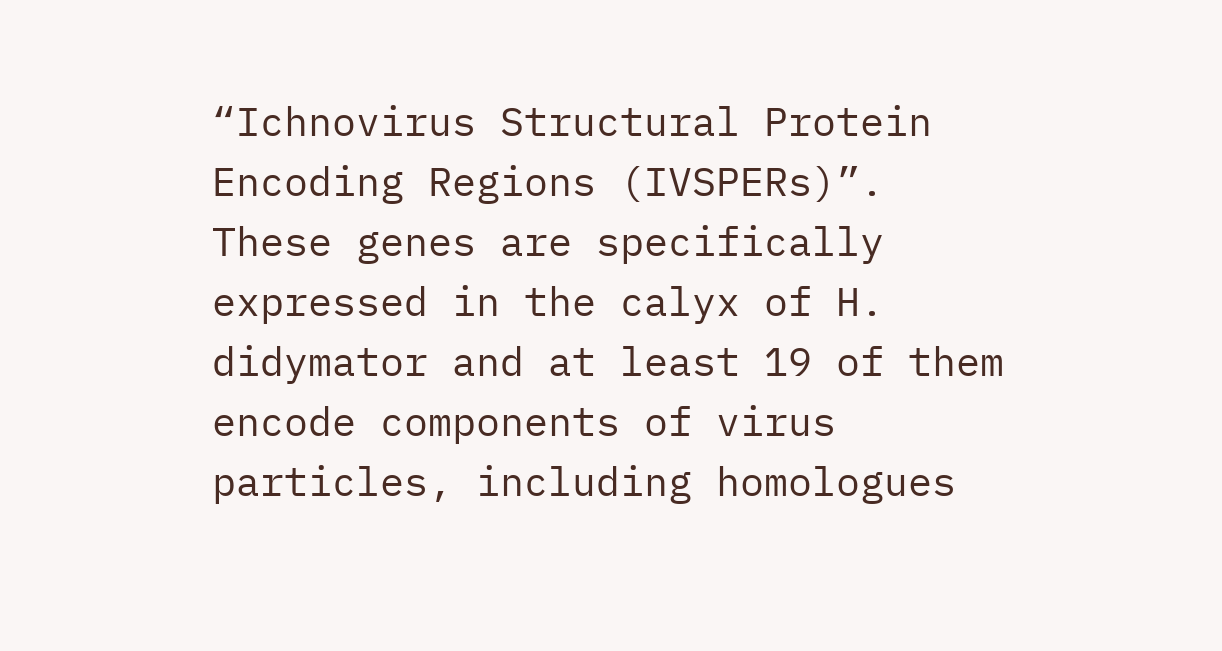“Ichnovirus Structural Protein Encoding Regions (IVSPERs)”. These genes are specifically expressed in the calyx of H. didymator and at least 19 of them encode components of virus particles, including homologues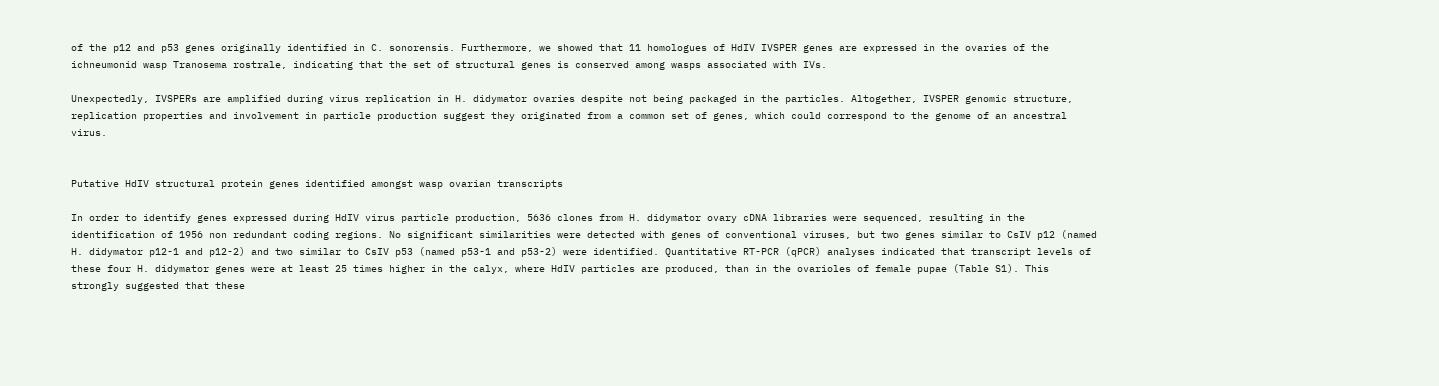of the p12 and p53 genes originally identified in C. sonorensis. Furthermore, we showed that 11 homologues of HdIV IVSPER genes are expressed in the ovaries of the ichneumonid wasp Tranosema rostrale, indicating that the set of structural genes is conserved among wasps associated with IVs.

Unexpectedly, IVSPERs are amplified during virus replication in H. didymator ovaries despite not being packaged in the particles. Altogether, IVSPER genomic structure, replication properties and involvement in particle production suggest they originated from a common set of genes, which could correspond to the genome of an ancestral virus.


Putative HdIV structural protein genes identified amongst wasp ovarian transcripts

In order to identify genes expressed during HdIV virus particle production, 5636 clones from H. didymator ovary cDNA libraries were sequenced, resulting in the identification of 1956 non redundant coding regions. No significant similarities were detected with genes of conventional viruses, but two genes similar to CsIV p12 (named H. didymator p12-1 and p12-2) and two similar to CsIV p53 (named p53-1 and p53-2) were identified. Quantitative RT-PCR (qPCR) analyses indicated that transcript levels of these four H. didymator genes were at least 25 times higher in the calyx, where HdIV particles are produced, than in the ovarioles of female pupae (Table S1). This strongly suggested that these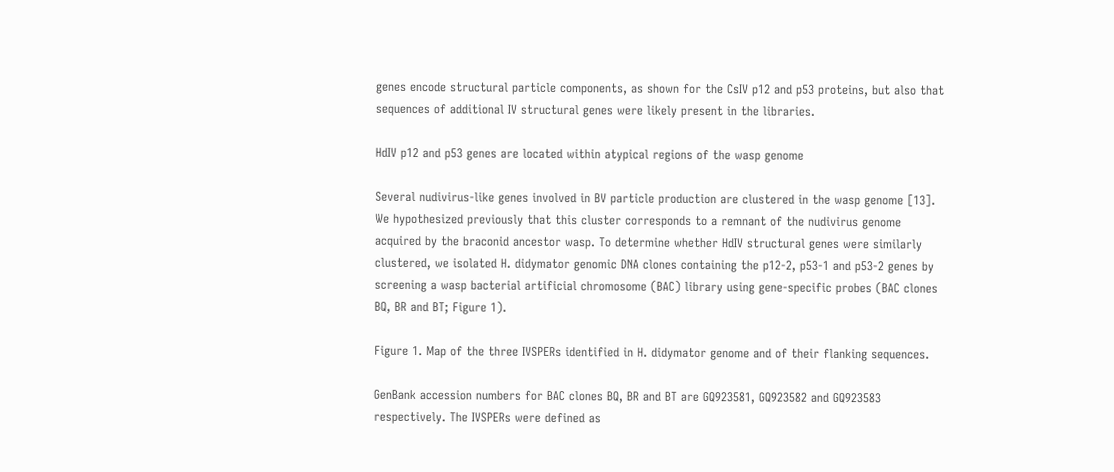genes encode structural particle components, as shown for the CsIV p12 and p53 proteins, but also that sequences of additional IV structural genes were likely present in the libraries.

HdIV p12 and p53 genes are located within atypical regions of the wasp genome

Several nudivirus-like genes involved in BV particle production are clustered in the wasp genome [13]. We hypothesized previously that this cluster corresponds to a remnant of the nudivirus genome acquired by the braconid ancestor wasp. To determine whether HdIV structural genes were similarly clustered, we isolated H. didymator genomic DNA clones containing the p12-2, p53-1 and p53-2 genes by screening a wasp bacterial artificial chromosome (BAC) library using gene-specific probes (BAC clones BQ, BR and BT; Figure 1).

Figure 1. Map of the three IVSPERs identified in H. didymator genome and of their flanking sequences.

GenBank accession numbers for BAC clones BQ, BR and BT are GQ923581, GQ923582 and GQ923583 respectively. The IVSPERs were defined as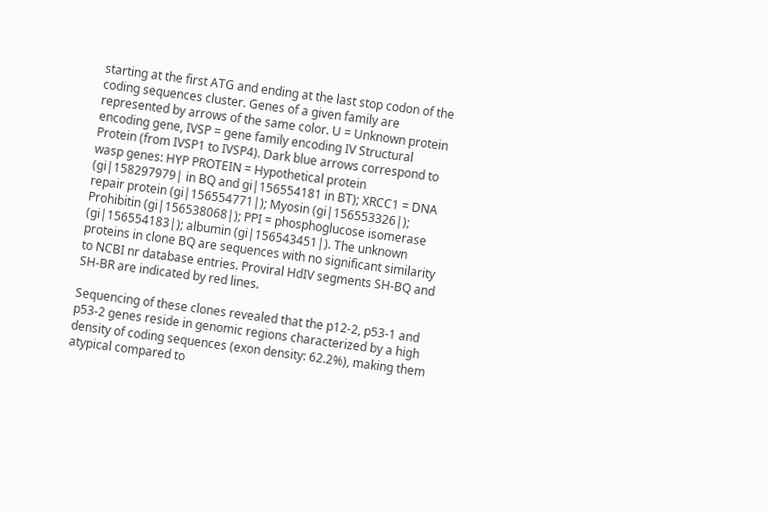starting at the first ATG and ending at the last stop codon of the coding sequences cluster. Genes of a given family are represented by arrows of the same color. U = Unknown protein encoding gene, IVSP = gene family encoding IV Structural Protein (from IVSP1 to IVSP4). Dark blue arrows correspond to wasp genes: HYP PROTEIN = Hypothetical protein (gi|158297979| in BQ and gi|156554181 in BT); XRCC1 = DNA repair protein (gi|156554771|); Myosin (gi|156553326|); Prohibitin (gi|156538068|); PPI = phosphoglucose isomerase (gi|156554183|); albumin (gi|156543451|). The unknown proteins in clone BQ are sequences with no significant similarity to NCBI nr database entries. Proviral HdIV segments SH-BQ and SH-BR are indicated by red lines.

Sequencing of these clones revealed that the p12-2, p53-1 and p53-2 genes reside in genomic regions characterized by a high density of coding sequences (exon density: 62.2%), making them atypical compared to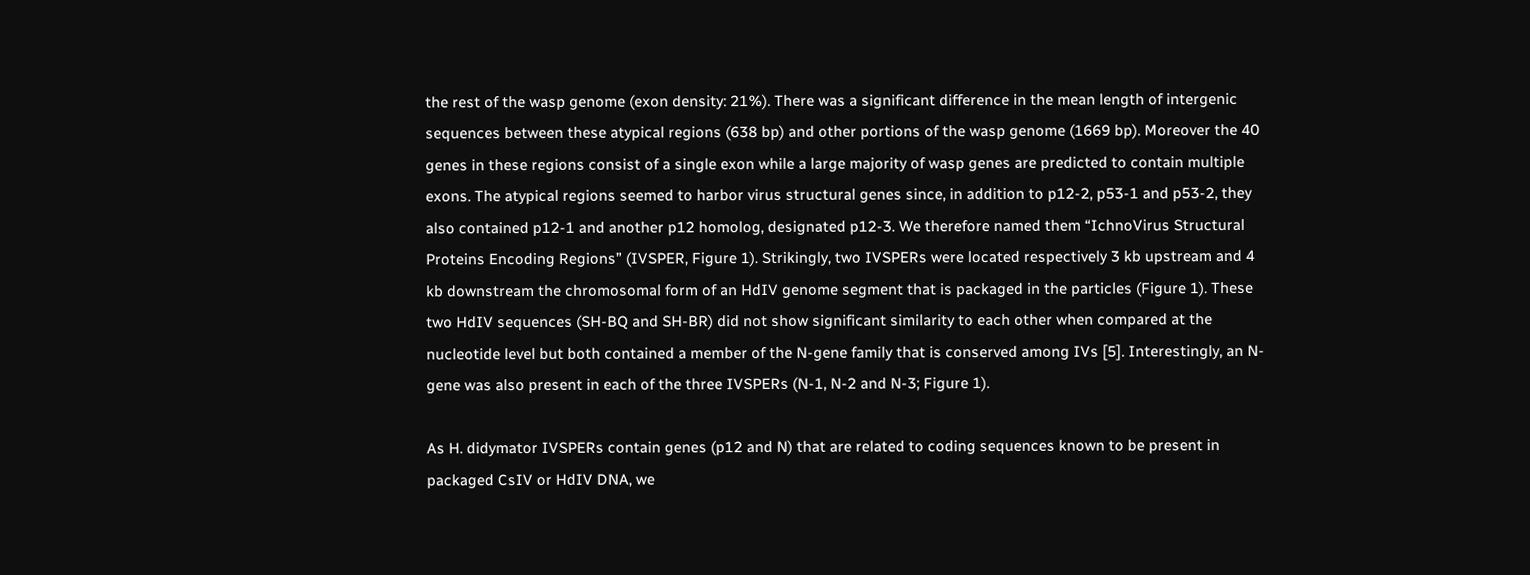the rest of the wasp genome (exon density: 21%). There was a significant difference in the mean length of intergenic sequences between these atypical regions (638 bp) and other portions of the wasp genome (1669 bp). Moreover the 40 genes in these regions consist of a single exon while a large majority of wasp genes are predicted to contain multiple exons. The atypical regions seemed to harbor virus structural genes since, in addition to p12-2, p53-1 and p53-2, they also contained p12-1 and another p12 homolog, designated p12-3. We therefore named them “IchnoVirus Structural Proteins Encoding Regions” (IVSPER, Figure 1). Strikingly, two IVSPERs were located respectively 3 kb upstream and 4 kb downstream the chromosomal form of an HdIV genome segment that is packaged in the particles (Figure 1). These two HdIV sequences (SH-BQ and SH-BR) did not show significant similarity to each other when compared at the nucleotide level but both contained a member of the N-gene family that is conserved among IVs [5]. Interestingly, an N-gene was also present in each of the three IVSPERs (N-1, N-2 and N-3; Figure 1).

As H. didymator IVSPERs contain genes (p12 and N) that are related to coding sequences known to be present in packaged CsIV or HdIV DNA, we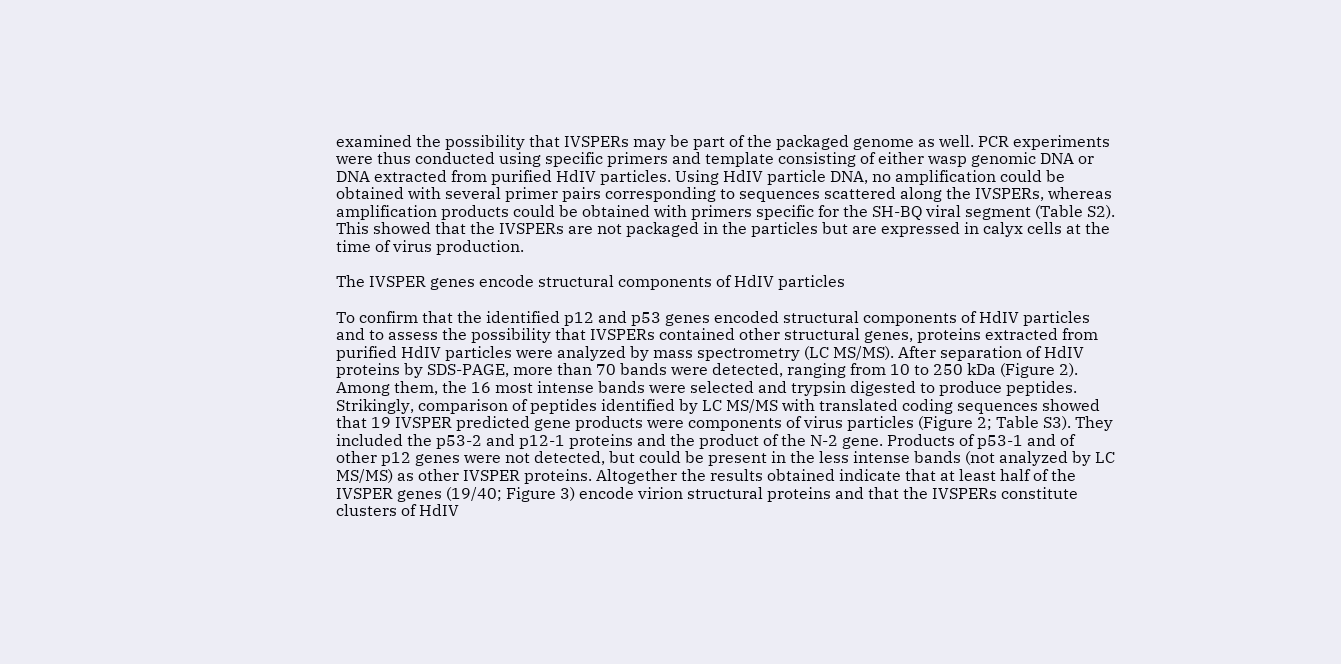examined the possibility that IVSPERs may be part of the packaged genome as well. PCR experiments were thus conducted using specific primers and template consisting of either wasp genomic DNA or DNA extracted from purified HdIV particles. Using HdIV particle DNA, no amplification could be obtained with several primer pairs corresponding to sequences scattered along the IVSPERs, whereas amplification products could be obtained with primers specific for the SH-BQ viral segment (Table S2). This showed that the IVSPERs are not packaged in the particles but are expressed in calyx cells at the time of virus production.

The IVSPER genes encode structural components of HdIV particles

To confirm that the identified p12 and p53 genes encoded structural components of HdIV particles and to assess the possibility that IVSPERs contained other structural genes, proteins extracted from purified HdIV particles were analyzed by mass spectrometry (LC MS/MS). After separation of HdIV proteins by SDS-PAGE, more than 70 bands were detected, ranging from 10 to 250 kDa (Figure 2). Among them, the 16 most intense bands were selected and trypsin digested to produce peptides. Strikingly, comparison of peptides identified by LC MS/MS with translated coding sequences showed that 19 IVSPER predicted gene products were components of virus particles (Figure 2; Table S3). They included the p53-2 and p12-1 proteins and the product of the N-2 gene. Products of p53-1 and of other p12 genes were not detected, but could be present in the less intense bands (not analyzed by LC MS/MS) as other IVSPER proteins. Altogether the results obtained indicate that at least half of the IVSPER genes (19/40; Figure 3) encode virion structural proteins and that the IVSPERs constitute clusters of HdIV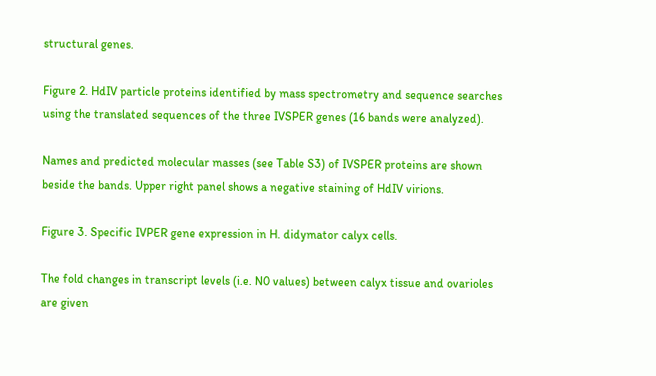structural genes.

Figure 2. HdIV particle proteins identified by mass spectrometry and sequence searches using the translated sequences of the three IVSPER genes (16 bands were analyzed).

Names and predicted molecular masses (see Table S3) of IVSPER proteins are shown beside the bands. Upper right panel shows a negative staining of HdIV virions.

Figure 3. Specific IVPER gene expression in H. didymator calyx cells.

The fold changes in transcript levels (i.e. N0 values) between calyx tissue and ovarioles are given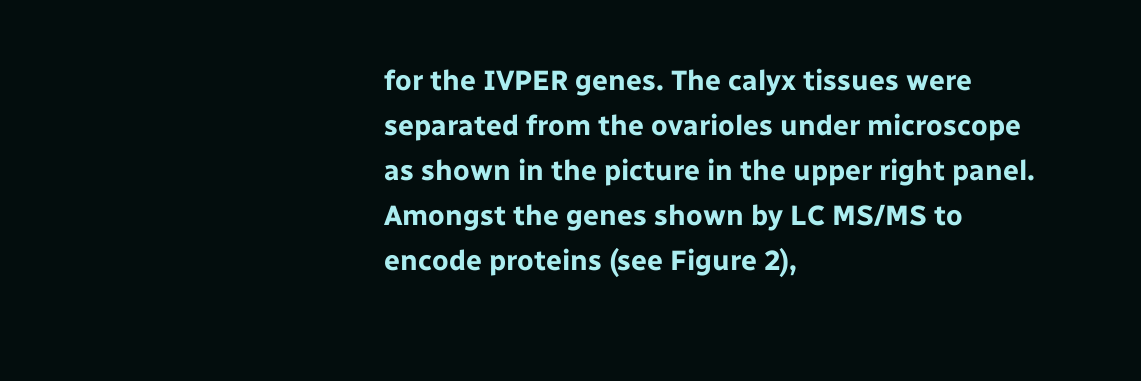for the IVPER genes. The calyx tissues were separated from the ovarioles under microscope as shown in the picture in the upper right panel. Amongst the genes shown by LC MS/MS to encode proteins (see Figure 2),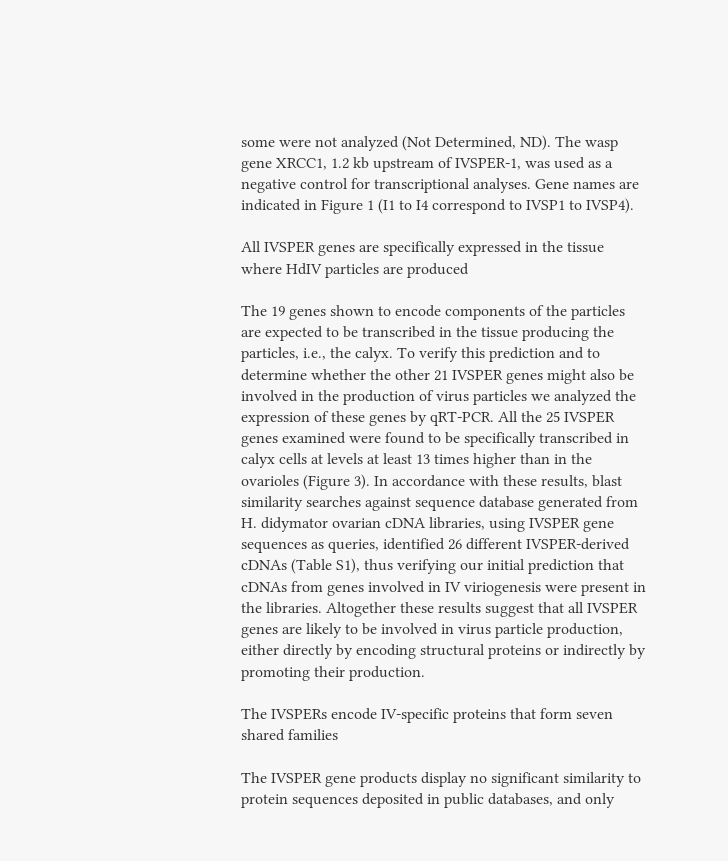some were not analyzed (Not Determined, ND). The wasp gene XRCC1, 1.2 kb upstream of IVSPER-1, was used as a negative control for transcriptional analyses. Gene names are indicated in Figure 1 (I1 to I4 correspond to IVSP1 to IVSP4).

All IVSPER genes are specifically expressed in the tissue where HdIV particles are produced

The 19 genes shown to encode components of the particles are expected to be transcribed in the tissue producing the particles, i.e., the calyx. To verify this prediction and to determine whether the other 21 IVSPER genes might also be involved in the production of virus particles we analyzed the expression of these genes by qRT-PCR. All the 25 IVSPER genes examined were found to be specifically transcribed in calyx cells at levels at least 13 times higher than in the ovarioles (Figure 3). In accordance with these results, blast similarity searches against sequence database generated from H. didymator ovarian cDNA libraries, using IVSPER gene sequences as queries, identified 26 different IVSPER-derived cDNAs (Table S1), thus verifying our initial prediction that cDNAs from genes involved in IV viriogenesis were present in the libraries. Altogether these results suggest that all IVSPER genes are likely to be involved in virus particle production, either directly by encoding structural proteins or indirectly by promoting their production.

The IVSPERs encode IV-specific proteins that form seven shared families

The IVSPER gene products display no significant similarity to protein sequences deposited in public databases, and only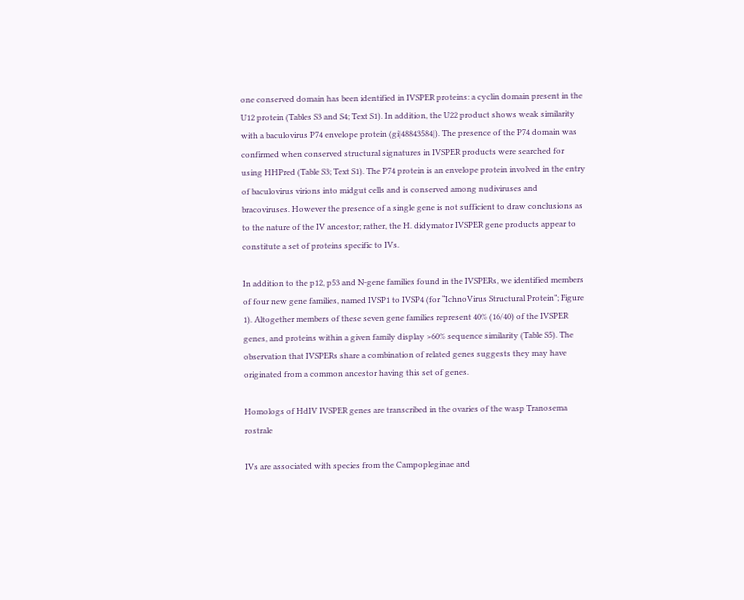one conserved domain has been identified in IVSPER proteins: a cyclin domain present in the U12 protein (Tables S3 and S4; Text S1). In addition, the U22 product shows weak similarity with a baculovirus P74 envelope protein (gi|48843584|). The presence of the P74 domain was confirmed when conserved structural signatures in IVSPER products were searched for using HHPred (Table S3; Text S1). The P74 protein is an envelope protein involved in the entry of baculovirus virions into midgut cells and is conserved among nudiviruses and bracoviruses. However the presence of a single gene is not sufficient to draw conclusions as to the nature of the IV ancestor; rather, the H. didymator IVSPER gene products appear to constitute a set of proteins specific to IVs.

In addition to the p12, p53 and N-gene families found in the IVSPERs, we identified members of four new gene families, named IVSP1 to IVSP4 (for “IchnoVirus Structural Protein”; Figure 1). Altogether members of these seven gene families represent 40% (16/40) of the IVSPER genes, and proteins within a given family display >60% sequence similarity (Table S5). The observation that IVSPERs share a combination of related genes suggests they may have originated from a common ancestor having this set of genes.

Homologs of HdIV IVSPER genes are transcribed in the ovaries of the wasp Tranosema rostrale

IVs are associated with species from the Campopleginae and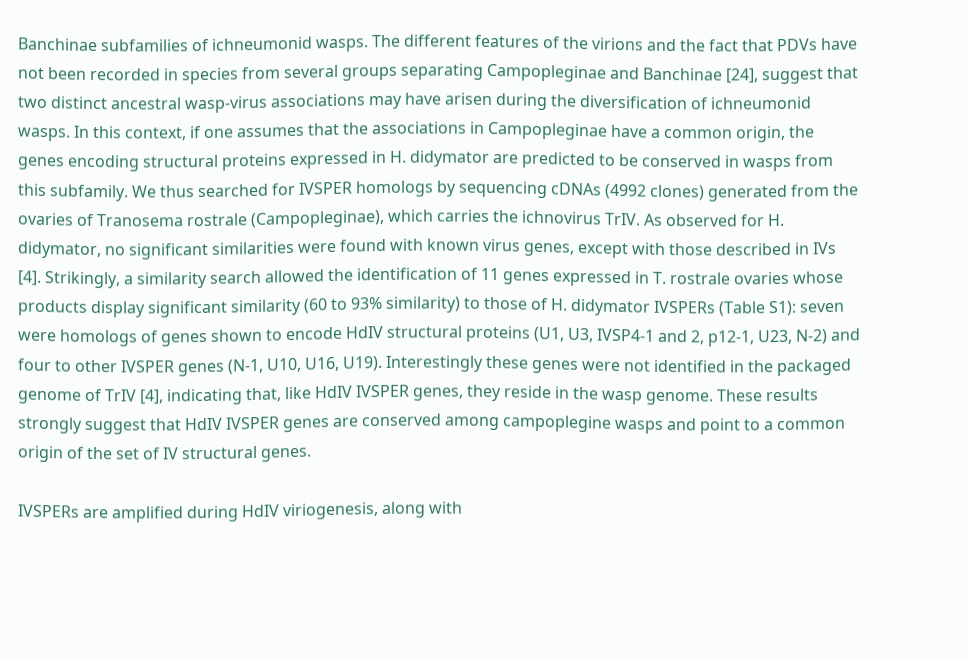Banchinae subfamilies of ichneumonid wasps. The different features of the virions and the fact that PDVs have not been recorded in species from several groups separating Campopleginae and Banchinae [24], suggest that two distinct ancestral wasp-virus associations may have arisen during the diversification of ichneumonid wasps. In this context, if one assumes that the associations in Campopleginae have a common origin, the genes encoding structural proteins expressed in H. didymator are predicted to be conserved in wasps from this subfamily. We thus searched for IVSPER homologs by sequencing cDNAs (4992 clones) generated from the ovaries of Tranosema rostrale (Campopleginae), which carries the ichnovirus TrIV. As observed for H. didymator, no significant similarities were found with known virus genes, except with those described in IVs [4]. Strikingly, a similarity search allowed the identification of 11 genes expressed in T. rostrale ovaries whose products display significant similarity (60 to 93% similarity) to those of H. didymator IVSPERs (Table S1): seven were homologs of genes shown to encode HdIV structural proteins (U1, U3, IVSP4-1 and 2, p12-1, U23, N-2) and four to other IVSPER genes (N-1, U10, U16, U19). Interestingly these genes were not identified in the packaged genome of TrIV [4], indicating that, like HdIV IVSPER genes, they reside in the wasp genome. These results strongly suggest that HdIV IVSPER genes are conserved among campoplegine wasps and point to a common origin of the set of IV structural genes.

IVSPERs are amplified during HdIV viriogenesis, along with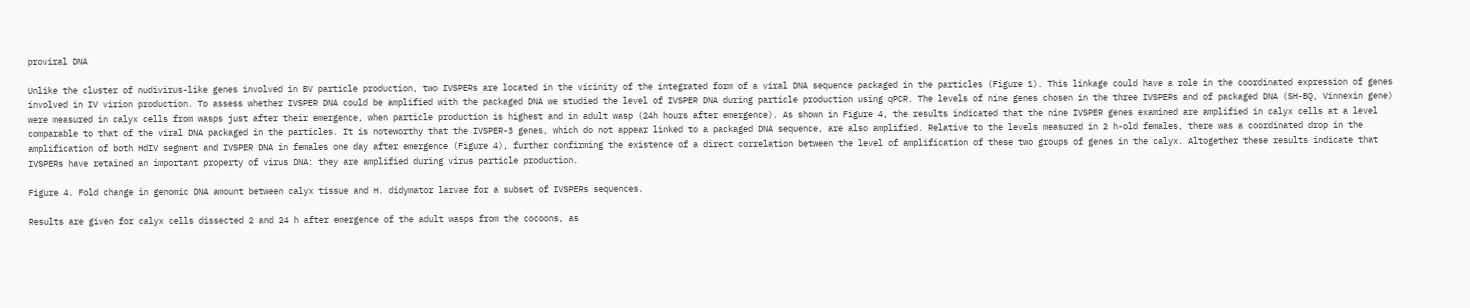proviral DNA

Unlike the cluster of nudivirus-like genes involved in BV particle production, two IVSPERs are located in the vicinity of the integrated form of a viral DNA sequence packaged in the particles (Figure 1). This linkage could have a role in the coordinated expression of genes involved in IV virion production. To assess whether IVSPER DNA could be amplified with the packaged DNA we studied the level of IVSPER DNA during particle production using qPCR. The levels of nine genes chosen in the three IVSPERs and of packaged DNA (SH-BQ, Vinnexin gene) were measured in calyx cells from wasps just after their emergence, when particle production is highest and in adult wasp (24h hours after emergence). As shown in Figure 4, the results indicated that the nine IVSPER genes examined are amplified in calyx cells at a level comparable to that of the viral DNA packaged in the particles. It is noteworthy that the IVSPER-3 genes, which do not appear linked to a packaged DNA sequence, are also amplified. Relative to the levels measured in 2 h-old females, there was a coordinated drop in the amplification of both HdIV segment and IVSPER DNA in females one day after emergence (Figure 4), further confirming the existence of a direct correlation between the level of amplification of these two groups of genes in the calyx. Altogether these results indicate that IVSPERs have retained an important property of virus DNA: they are amplified during virus particle production.

Figure 4. Fold change in genomic DNA amount between calyx tissue and H. didymator larvae for a subset of IVSPERs sequences.

Results are given for calyx cells dissected 2 and 24 h after emergence of the adult wasps from the cocoons, as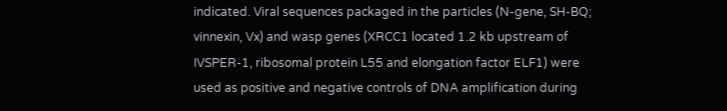indicated. Viral sequences packaged in the particles (N-gene, SH-BQ; vinnexin, Vx) and wasp genes (XRCC1 located 1.2 kb upstream of IVSPER-1, ribosomal protein L55 and elongation factor ELF1) were used as positive and negative controls of DNA amplification during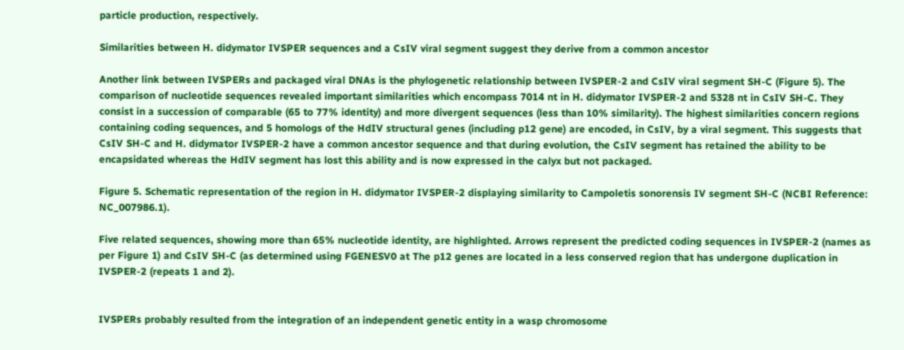particle production, respectively.

Similarities between H. didymator IVSPER sequences and a CsIV viral segment suggest they derive from a common ancestor

Another link between IVSPERs and packaged viral DNAs is the phylogenetic relationship between IVSPER-2 and CsIV viral segment SH-C (Figure 5). The comparison of nucleotide sequences revealed important similarities which encompass 7014 nt in H. didymator IVSPER-2 and 5328 nt in CsIV SH-C. They consist in a succession of comparable (65 to 77% identity) and more divergent sequences (less than 10% similarity). The highest similarities concern regions containing coding sequences, and 5 homologs of the HdIV structural genes (including p12 gene) are encoded, in CsIV, by a viral segment. This suggests that CsIV SH-C and H. didymator IVSPER-2 have a common ancestor sequence and that during evolution, the CsIV segment has retained the ability to be encapsidated whereas the HdIV segment has lost this ability and is now expressed in the calyx but not packaged.

Figure 5. Schematic representation of the region in H. didymator IVSPER-2 displaying similarity to Campoletis sonorensis IV segment SH-C (NCBI Reference: NC_007986.1).

Five related sequences, showing more than 65% nucleotide identity, are highlighted. Arrows represent the predicted coding sequences in IVSPER-2 (names as per Figure 1) and CsIV SH-C (as determined using FGENESV0 at The p12 genes are located in a less conserved region that has undergone duplication in IVSPER-2 (repeats 1 and 2).


IVSPERs probably resulted from the integration of an independent genetic entity in a wasp chromosome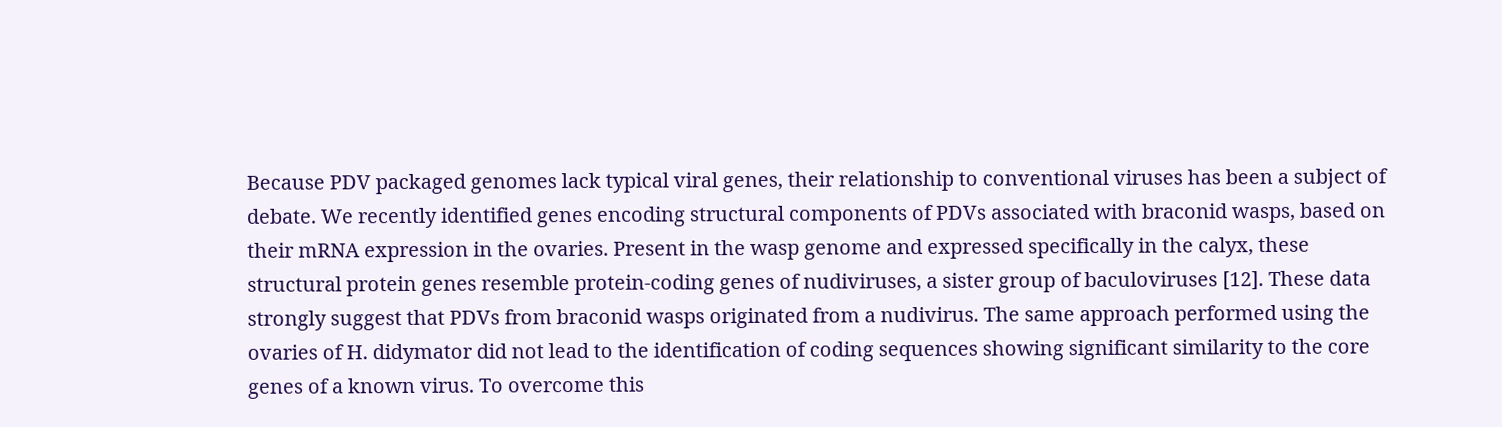Because PDV packaged genomes lack typical viral genes, their relationship to conventional viruses has been a subject of debate. We recently identified genes encoding structural components of PDVs associated with braconid wasps, based on their mRNA expression in the ovaries. Present in the wasp genome and expressed specifically in the calyx, these structural protein genes resemble protein-coding genes of nudiviruses, a sister group of baculoviruses [12]. These data strongly suggest that PDVs from braconid wasps originated from a nudivirus. The same approach performed using the ovaries of H. didymator did not lead to the identification of coding sequences showing significant similarity to the core genes of a known virus. To overcome this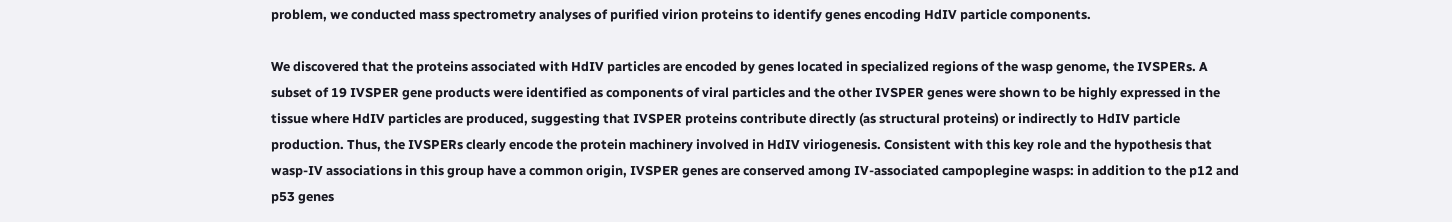problem, we conducted mass spectrometry analyses of purified virion proteins to identify genes encoding HdIV particle components.

We discovered that the proteins associated with HdIV particles are encoded by genes located in specialized regions of the wasp genome, the IVSPERs. A subset of 19 IVSPER gene products were identified as components of viral particles and the other IVSPER genes were shown to be highly expressed in the tissue where HdIV particles are produced, suggesting that IVSPER proteins contribute directly (as structural proteins) or indirectly to HdIV particle production. Thus, the IVSPERs clearly encode the protein machinery involved in HdIV viriogenesis. Consistent with this key role and the hypothesis that wasp-IV associations in this group have a common origin, IVSPER genes are conserved among IV-associated campoplegine wasps: in addition to the p12 and p53 genes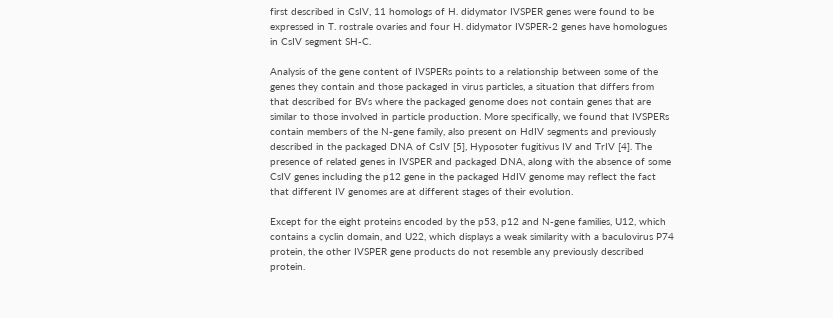first described in CsIV, 11 homologs of H. didymator IVSPER genes were found to be expressed in T. rostrale ovaries and four H. didymator IVSPER-2 genes have homologues in CsIV segment SH-C.

Analysis of the gene content of IVSPERs points to a relationship between some of the genes they contain and those packaged in virus particles, a situation that differs from that described for BVs where the packaged genome does not contain genes that are similar to those involved in particle production. More specifically, we found that IVSPERs contain members of the N-gene family, also present on HdIV segments and previously described in the packaged DNA of CsIV [5], Hyposoter fugitivus IV and TrIV [4]. The presence of related genes in IVSPER and packaged DNA, along with the absence of some CsIV genes including the p12 gene in the packaged HdIV genome may reflect the fact that different IV genomes are at different stages of their evolution.

Except for the eight proteins encoded by the p53, p12 and N-gene families, U12, which contains a cyclin domain, and U22, which displays a weak similarity with a baculovirus P74 protein, the other IVSPER gene products do not resemble any previously described protein.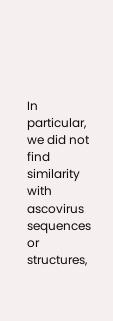In particular, we did not find similarity with ascovirus sequences or structures,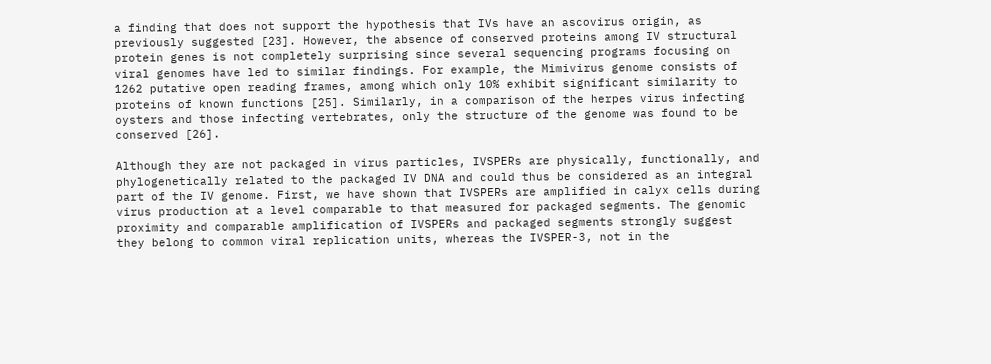a finding that does not support the hypothesis that IVs have an ascovirus origin, as previously suggested [23]. However, the absence of conserved proteins among IV structural protein genes is not completely surprising since several sequencing programs focusing on viral genomes have led to similar findings. For example, the Mimivirus genome consists of 1262 putative open reading frames, among which only 10% exhibit significant similarity to proteins of known functions [25]. Similarly, in a comparison of the herpes virus infecting oysters and those infecting vertebrates, only the structure of the genome was found to be conserved [26].

Although they are not packaged in virus particles, IVSPERs are physically, functionally, and phylogenetically related to the packaged IV DNA and could thus be considered as an integral part of the IV genome. First, we have shown that IVSPERs are amplified in calyx cells during virus production at a level comparable to that measured for packaged segments. The genomic proximity and comparable amplification of IVSPERs and packaged segments strongly suggest they belong to common viral replication units, whereas the IVSPER-3, not in the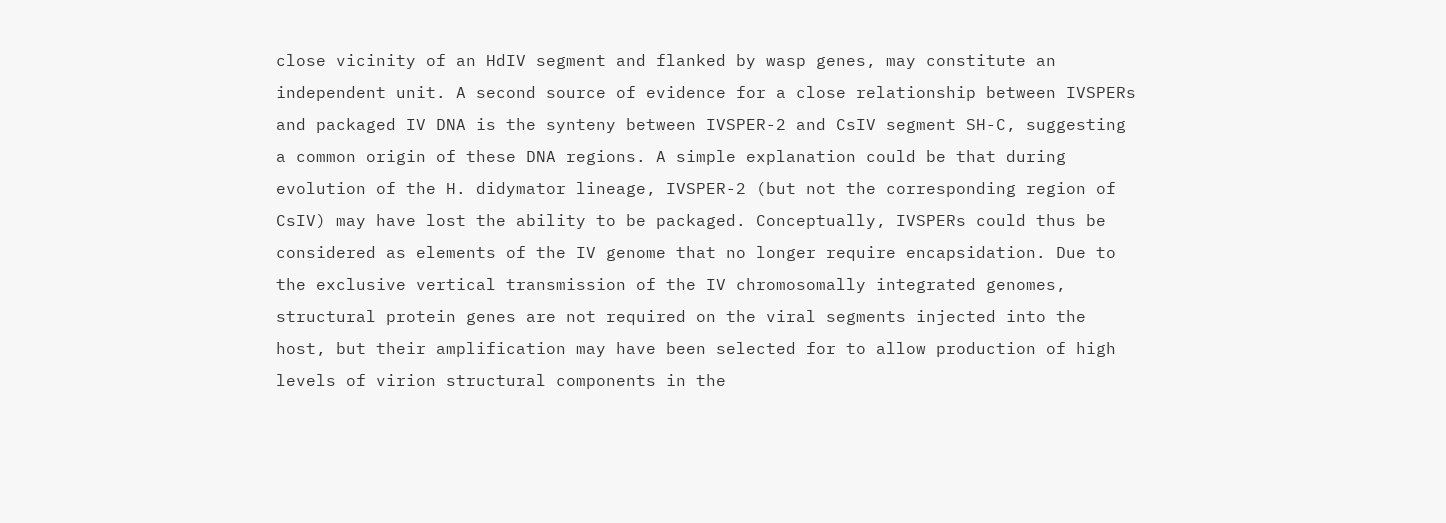close vicinity of an HdIV segment and flanked by wasp genes, may constitute an independent unit. A second source of evidence for a close relationship between IVSPERs and packaged IV DNA is the synteny between IVSPER-2 and CsIV segment SH-C, suggesting a common origin of these DNA regions. A simple explanation could be that during evolution of the H. didymator lineage, IVSPER-2 (but not the corresponding region of CsIV) may have lost the ability to be packaged. Conceptually, IVSPERs could thus be considered as elements of the IV genome that no longer require encapsidation. Due to the exclusive vertical transmission of the IV chromosomally integrated genomes, structural protein genes are not required on the viral segments injected into the host, but their amplification may have been selected for to allow production of high levels of virion structural components in the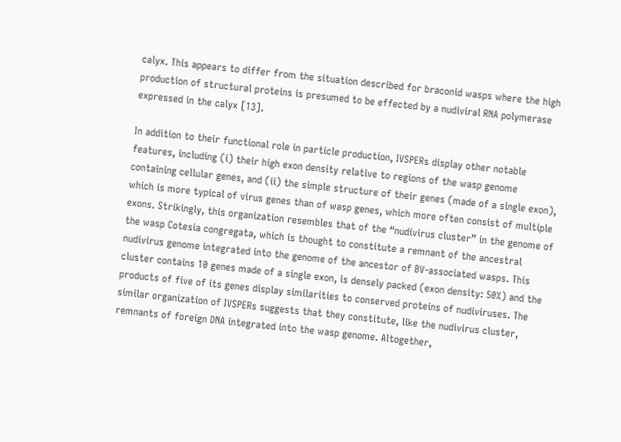calyx. This appears to differ from the situation described for braconid wasps where the high production of structural proteins is presumed to be effected by a nudiviral RNA polymerase expressed in the calyx [13].

In addition to their functional role in particle production, IVSPERs display other notable features, including (i) their high exon density relative to regions of the wasp genome containing cellular genes, and (ii) the simple structure of their genes (made of a single exon), which is more typical of virus genes than of wasp genes, which more often consist of multiple exons. Strikingly, this organization resembles that of the “nudivirus cluster” in the genome of the wasp Cotesia congregata, which is thought to constitute a remnant of the ancestral nudivirus genome integrated into the genome of the ancestor of BV-associated wasps. This cluster contains 10 genes made of a single exon, is densely packed (exon density: 50%) and the products of five of its genes display similarities to conserved proteins of nudiviruses. The similar organization of IVSPERs suggests that they constitute, like the nudivirus cluster, remnants of foreign DNA integrated into the wasp genome. Altogether,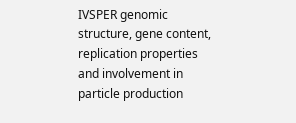IVSPER genomic structure, gene content, replication properties and involvement in particle production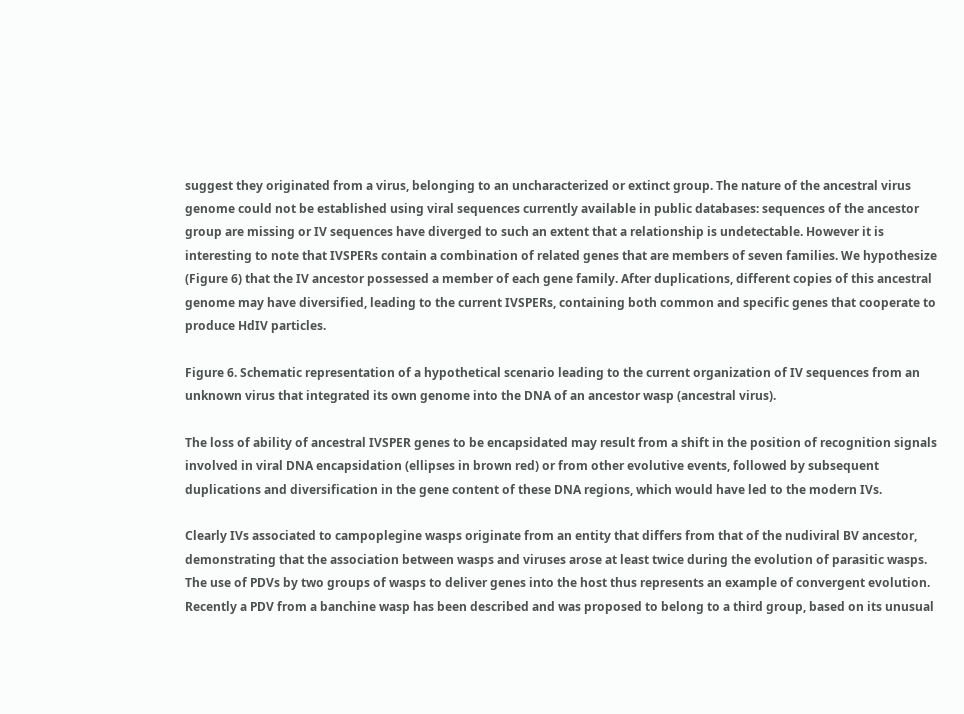suggest they originated from a virus, belonging to an uncharacterized or extinct group. The nature of the ancestral virus genome could not be established using viral sequences currently available in public databases: sequences of the ancestor group are missing or IV sequences have diverged to such an extent that a relationship is undetectable. However it is interesting to note that IVSPERs contain a combination of related genes that are members of seven families. We hypothesize (Figure 6) that the IV ancestor possessed a member of each gene family. After duplications, different copies of this ancestral genome may have diversified, leading to the current IVSPERs, containing both common and specific genes that cooperate to produce HdIV particles.

Figure 6. Schematic representation of a hypothetical scenario leading to the current organization of IV sequences from an unknown virus that integrated its own genome into the DNA of an ancestor wasp (ancestral virus).

The loss of ability of ancestral IVSPER genes to be encapsidated may result from a shift in the position of recognition signals involved in viral DNA encapsidation (ellipses in brown red) or from other evolutive events, followed by subsequent duplications and diversification in the gene content of these DNA regions, which would have led to the modern IVs.

Clearly IVs associated to campoplegine wasps originate from an entity that differs from that of the nudiviral BV ancestor, demonstrating that the association between wasps and viruses arose at least twice during the evolution of parasitic wasps. The use of PDVs by two groups of wasps to deliver genes into the host thus represents an example of convergent evolution. Recently a PDV from a banchine wasp has been described and was proposed to belong to a third group, based on its unusual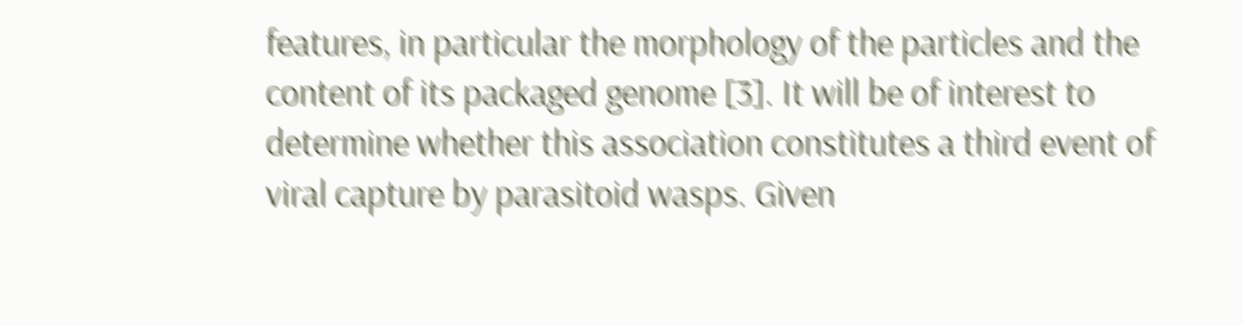features, in particular the morphology of the particles and the content of its packaged genome [3]. It will be of interest to determine whether this association constitutes a third event of viral capture by parasitoid wasps. Given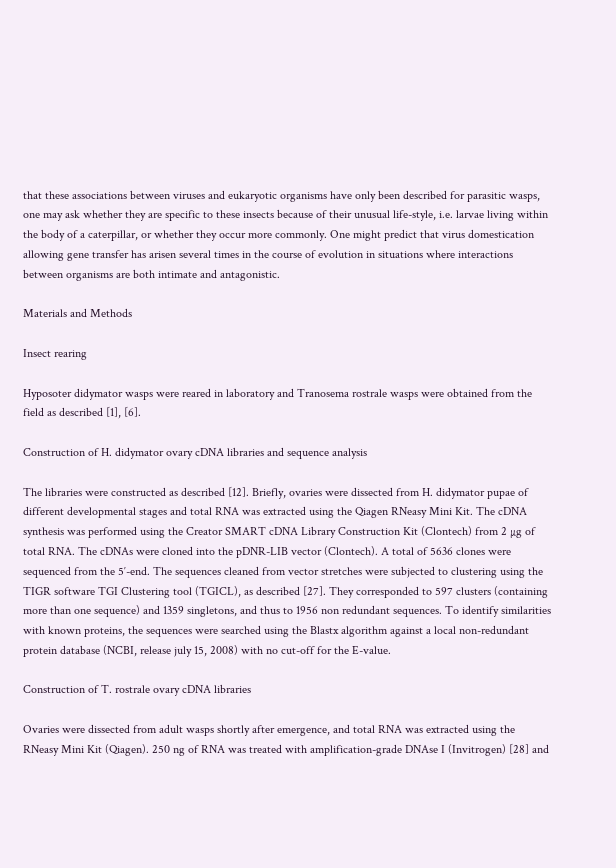that these associations between viruses and eukaryotic organisms have only been described for parasitic wasps, one may ask whether they are specific to these insects because of their unusual life-style, i.e. larvae living within the body of a caterpillar, or whether they occur more commonly. One might predict that virus domestication allowing gene transfer has arisen several times in the course of evolution in situations where interactions between organisms are both intimate and antagonistic.

Materials and Methods

Insect rearing

Hyposoter didymator wasps were reared in laboratory and Tranosema rostrale wasps were obtained from the field as described [1], [6].

Construction of H. didymator ovary cDNA libraries and sequence analysis

The libraries were constructed as described [12]. Briefly, ovaries were dissected from H. didymator pupae of different developmental stages and total RNA was extracted using the Qiagen RNeasy Mini Kit. The cDNA synthesis was performed using the Creator SMART cDNA Library Construction Kit (Clontech) from 2 µg of total RNA. The cDNAs were cloned into the pDNR-LIB vector (Clontech). A total of 5636 clones were sequenced from the 5′-end. The sequences cleaned from vector stretches were subjected to clustering using the TIGR software TGI Clustering tool (TGICL), as described [27]. They corresponded to 597 clusters (containing more than one sequence) and 1359 singletons, and thus to 1956 non redundant sequences. To identify similarities with known proteins, the sequences were searched using the Blastx algorithm against a local non-redundant protein database (NCBI, release july 15, 2008) with no cut-off for the E-value.

Construction of T. rostrale ovary cDNA libraries

Ovaries were dissected from adult wasps shortly after emergence, and total RNA was extracted using the RNeasy Mini Kit (Qiagen). 250 ng of RNA was treated with amplification-grade DNAse I (Invitrogen) [28] and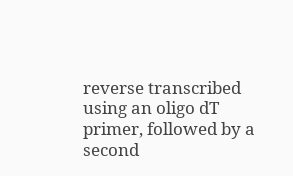reverse transcribed using an oligo dT primer, followed by a second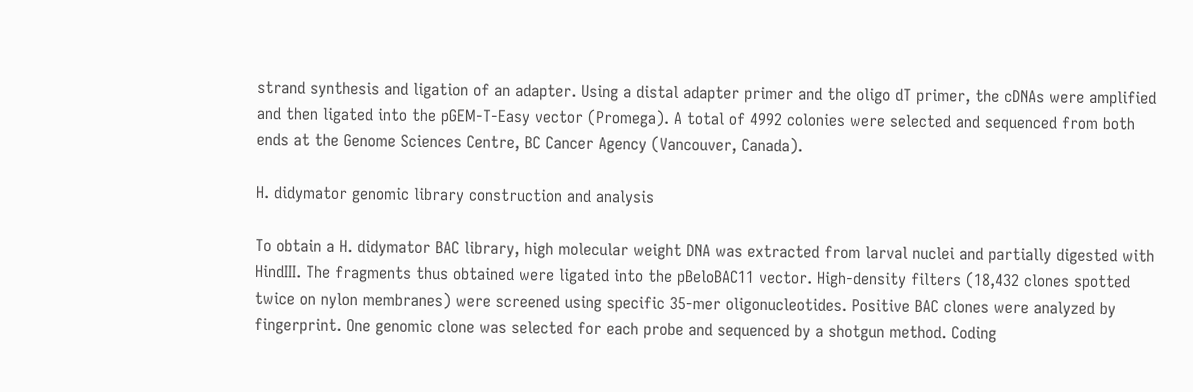strand synthesis and ligation of an adapter. Using a distal adapter primer and the oligo dT primer, the cDNAs were amplified and then ligated into the pGEM-T-Easy vector (Promega). A total of 4992 colonies were selected and sequenced from both ends at the Genome Sciences Centre, BC Cancer Agency (Vancouver, Canada).

H. didymator genomic library construction and analysis

To obtain a H. didymator BAC library, high molecular weight DNA was extracted from larval nuclei and partially digested with HindIII. The fragments thus obtained were ligated into the pBeloBAC11 vector. High-density filters (18,432 clones spotted twice on nylon membranes) were screened using specific 35-mer oligonucleotides. Positive BAC clones were analyzed by fingerprint. One genomic clone was selected for each probe and sequenced by a shotgun method. Coding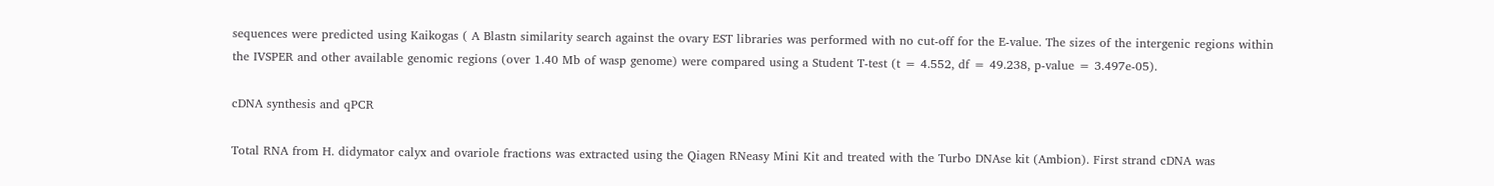sequences were predicted using Kaikogas ( A Blastn similarity search against the ovary EST libraries was performed with no cut-off for the E-value. The sizes of the intergenic regions within the IVSPER and other available genomic regions (over 1.40 Mb of wasp genome) were compared using a Student T-test (t = 4.552, df = 49.238, p-value = 3.497e-05).

cDNA synthesis and qPCR

Total RNA from H. didymator calyx and ovariole fractions was extracted using the Qiagen RNeasy Mini Kit and treated with the Turbo DNAse kit (Ambion). First strand cDNA was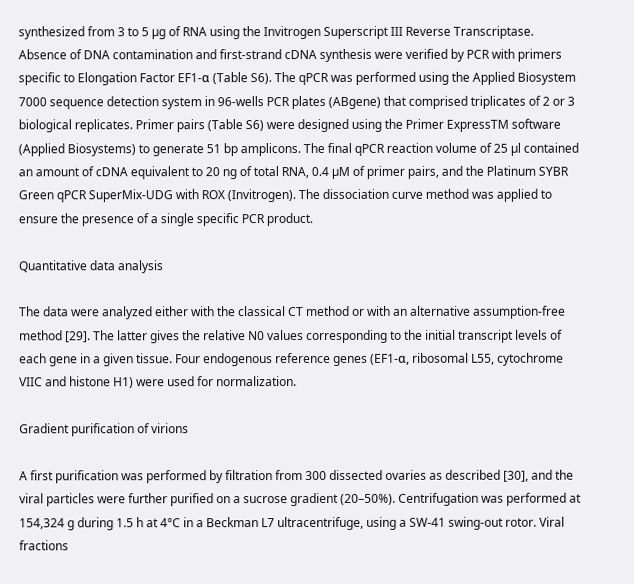synthesized from 3 to 5 µg of RNA using the Invitrogen Superscript III Reverse Transcriptase. Absence of DNA contamination and first-strand cDNA synthesis were verified by PCR with primers specific to Elongation Factor EF1-α (Table S6). The qPCR was performed using the Applied Biosystem 7000 sequence detection system in 96-wells PCR plates (ABgene) that comprised triplicates of 2 or 3 biological replicates. Primer pairs (Table S6) were designed using the Primer ExpressTM software (Applied Biosystems) to generate 51 bp amplicons. The final qPCR reaction volume of 25 µl contained an amount of cDNA equivalent to 20 ng of total RNA, 0.4 µM of primer pairs, and the Platinum SYBR Green qPCR SuperMix-UDG with ROX (Invitrogen). The dissociation curve method was applied to ensure the presence of a single specific PCR product.

Quantitative data analysis

The data were analyzed either with the classical CT method or with an alternative assumption-free method [29]. The latter gives the relative N0 values corresponding to the initial transcript levels of each gene in a given tissue. Four endogenous reference genes (EF1-α, ribosomal L55, cytochrome VIIC and histone H1) were used for normalization.

Gradient purification of virions

A first purification was performed by filtration from 300 dissected ovaries as described [30], and the viral particles were further purified on a sucrose gradient (20–50%). Centrifugation was performed at 154,324 g during 1.5 h at 4°C in a Beckman L7 ultracentrifuge, using a SW-41 swing-out rotor. Viral fractions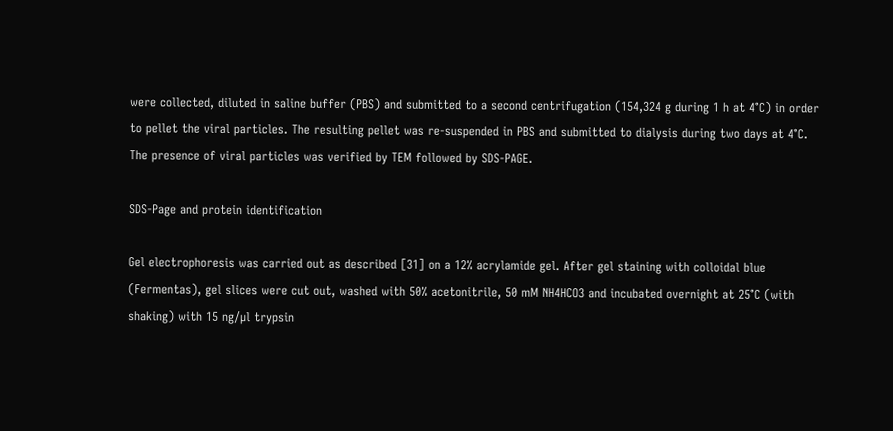were collected, diluted in saline buffer (PBS) and submitted to a second centrifugation (154,324 g during 1 h at 4°C) in order to pellet the viral particles. The resulting pellet was re-suspended in PBS and submitted to dialysis during two days at 4°C. The presence of viral particles was verified by TEM followed by SDS-PAGE.

SDS-Page and protein identification

Gel electrophoresis was carried out as described [31] on a 12% acrylamide gel. After gel staining with colloidal blue (Fermentas), gel slices were cut out, washed with 50% acetonitrile, 50 mM NH4HCO3 and incubated overnight at 25°C (with shaking) with 15 ng/µl trypsin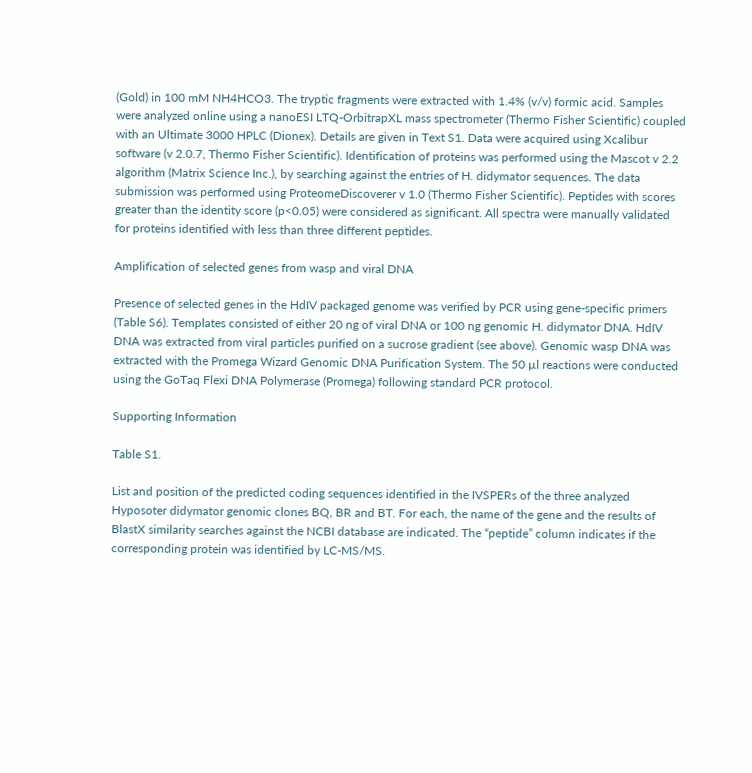(Gold) in 100 mM NH4HCO3. The tryptic fragments were extracted with 1.4% (v/v) formic acid. Samples were analyzed online using a nanoESI LTQ-OrbitrapXL mass spectrometer (Thermo Fisher Scientific) coupled with an Ultimate 3000 HPLC (Dionex). Details are given in Text S1. Data were acquired using Xcalibur software (v 2.0.7, Thermo Fisher Scientific). Identification of proteins was performed using the Mascot v 2.2 algorithm (Matrix Science Inc.), by searching against the entries of H. didymator sequences. The data submission was performed using ProteomeDiscoverer v 1.0 (Thermo Fisher Scientific). Peptides with scores greater than the identity score (p<0.05) were considered as significant. All spectra were manually validated for proteins identified with less than three different peptides.

Amplification of selected genes from wasp and viral DNA

Presence of selected genes in the HdIV packaged genome was verified by PCR using gene-specific primers (Table S6). Templates consisted of either 20 ng of viral DNA or 100 ng genomic H. didymator DNA. HdIV DNA was extracted from viral particles purified on a sucrose gradient (see above). Genomic wasp DNA was extracted with the Promega Wizard Genomic DNA Purification System. The 50 µl reactions were conducted using the GoTaq Flexi DNA Polymerase (Promega) following standard PCR protocol.

Supporting Information

Table S1.

List and position of the predicted coding sequences identified in the IVSPERs of the three analyzed Hyposoter didymator genomic clones BQ, BR and BT. For each, the name of the gene and the results of BlastX similarity searches against the NCBI database are indicated. The “peptide” column indicates if the corresponding protein was identified by LC-MS/MS.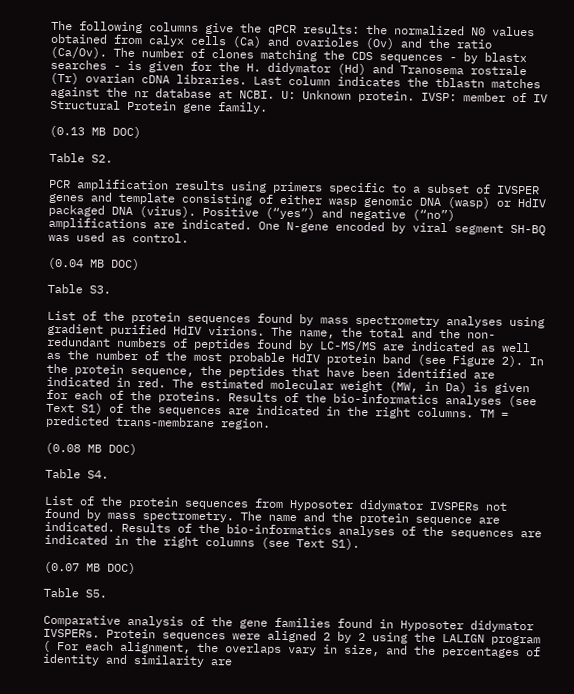The following columns give the qPCR results: the normalized N0 values obtained from calyx cells (Ca) and ovarioles (Ov) and the ratio (Ca/Ov). The number of clones matching the CDS sequences - by blastx searches - is given for the H. didymator (Hd) and Tranosema rostrale (Tr) ovarian cDNA libraries. Last column indicates the tblastn matches against the nr database at NCBI. U: Unknown protein. IVSP: member of IV Structural Protein gene family.

(0.13 MB DOC)

Table S2.

PCR amplification results using primers specific to a subset of IVSPER genes and template consisting of either wasp genomic DNA (wasp) or HdIV packaged DNA (virus). Positive (“yes”) and negative (“no”) amplifications are indicated. One N-gene encoded by viral segment SH-BQ was used as control.

(0.04 MB DOC)

Table S3.

List of the protein sequences found by mass spectrometry analyses using gradient purified HdIV virions. The name, the total and the non-redundant numbers of peptides found by LC-MS/MS are indicated as well as the number of the most probable HdIV protein band (see Figure 2). In the protein sequence, the peptides that have been identified are indicated in red. The estimated molecular weight (MW, in Da) is given for each of the proteins. Results of the bio-informatics analyses (see Text S1) of the sequences are indicated in the right columns. TM = predicted trans-membrane region.

(0.08 MB DOC)

Table S4.

List of the protein sequences from Hyposoter didymator IVSPERs not found by mass spectrometry. The name and the protein sequence are indicated. Results of the bio-informatics analyses of the sequences are indicated in the right columns (see Text S1).

(0.07 MB DOC)

Table S5.

Comparative analysis of the gene families found in Hyposoter didymator IVSPERs. Protein sequences were aligned 2 by 2 using the LALIGN program ( For each alignment, the overlaps vary in size, and the percentages of identity and similarity are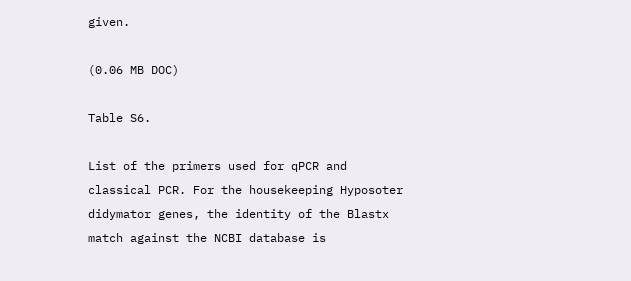given.

(0.06 MB DOC)

Table S6.

List of the primers used for qPCR and classical PCR. For the housekeeping Hyposoter didymator genes, the identity of the Blastx match against the NCBI database is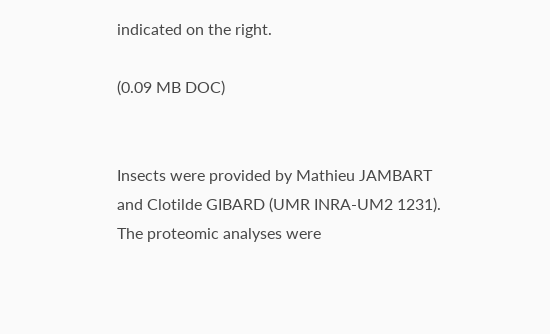indicated on the right.

(0.09 MB DOC)


Insects were provided by Mathieu JAMBART and Clotilde GIBARD (UMR INRA-UM2 1231). The proteomic analyses were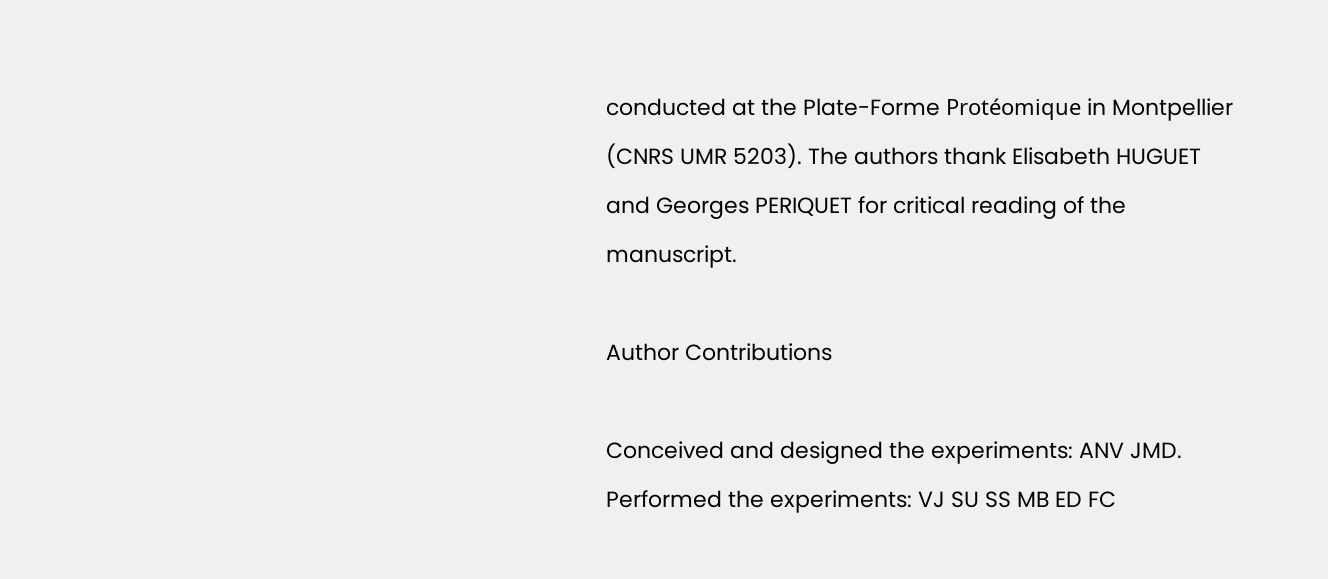conducted at the Plate-Forme Protéomique in Montpellier (CNRS UMR 5203). The authors thank Elisabeth HUGUET and Georges PERIQUET for critical reading of the manuscript.

Author Contributions

Conceived and designed the experiments: ANV JMD. Performed the experiments: VJ SU SS MB ED FC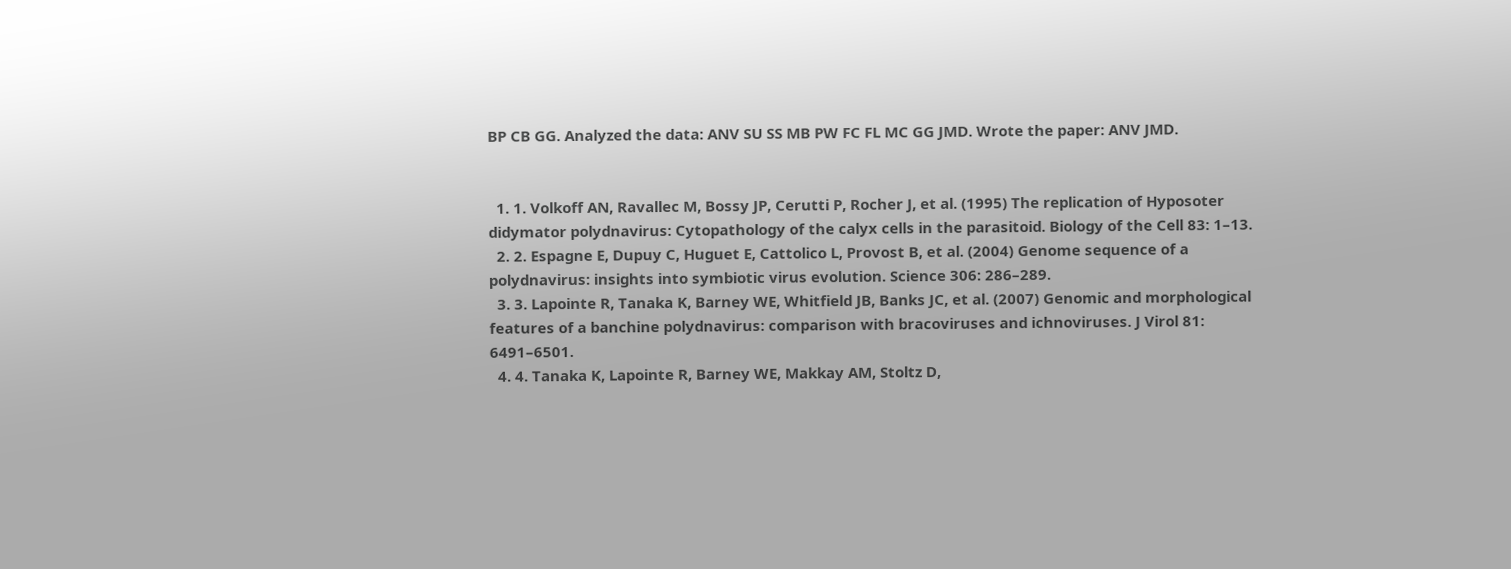BP CB GG. Analyzed the data: ANV SU SS MB PW FC FL MC GG JMD. Wrote the paper: ANV JMD.


  1. 1. Volkoff AN, Ravallec M, Bossy JP, Cerutti P, Rocher J, et al. (1995) The replication of Hyposoter didymator polydnavirus: Cytopathology of the calyx cells in the parasitoid. Biology of the Cell 83: 1–13.
  2. 2. Espagne E, Dupuy C, Huguet E, Cattolico L, Provost B, et al. (2004) Genome sequence of a polydnavirus: insights into symbiotic virus evolution. Science 306: 286–289.
  3. 3. Lapointe R, Tanaka K, Barney WE, Whitfield JB, Banks JC, et al. (2007) Genomic and morphological features of a banchine polydnavirus: comparison with bracoviruses and ichnoviruses. J Virol 81: 6491–6501.
  4. 4. Tanaka K, Lapointe R, Barney WE, Makkay AM, Stoltz D,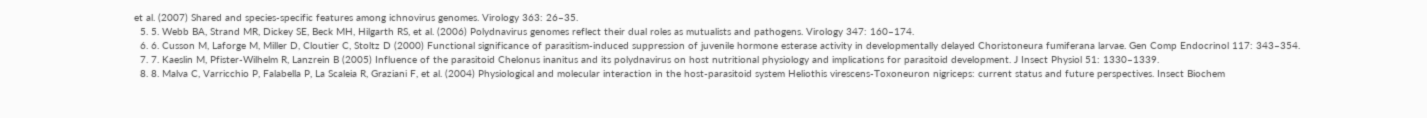et al. (2007) Shared and species-specific features among ichnovirus genomes. Virology 363: 26–35.
  5. 5. Webb BA, Strand MR, Dickey SE, Beck MH, Hilgarth RS, et al. (2006) Polydnavirus genomes reflect their dual roles as mutualists and pathogens. Virology 347: 160–174.
  6. 6. Cusson M, Laforge M, Miller D, Cloutier C, Stoltz D (2000) Functional significance of parasitism-induced suppression of juvenile hormone esterase activity in developmentally delayed Choristoneura fumiferana larvae. Gen Comp Endocrinol 117: 343–354.
  7. 7. Kaeslin M, Pfister-Wilhelm R, Lanzrein B (2005) Influence of the parasitoid Chelonus inanitus and its polydnavirus on host nutritional physiology and implications for parasitoid development. J Insect Physiol 51: 1330–1339.
  8. 8. Malva C, Varricchio P, Falabella P, La Scaleia R, Graziani F, et al. (2004) Physiological and molecular interaction in the host-parasitoid system Heliothis virescens-Toxoneuron nigriceps: current status and future perspectives. Insect Biochem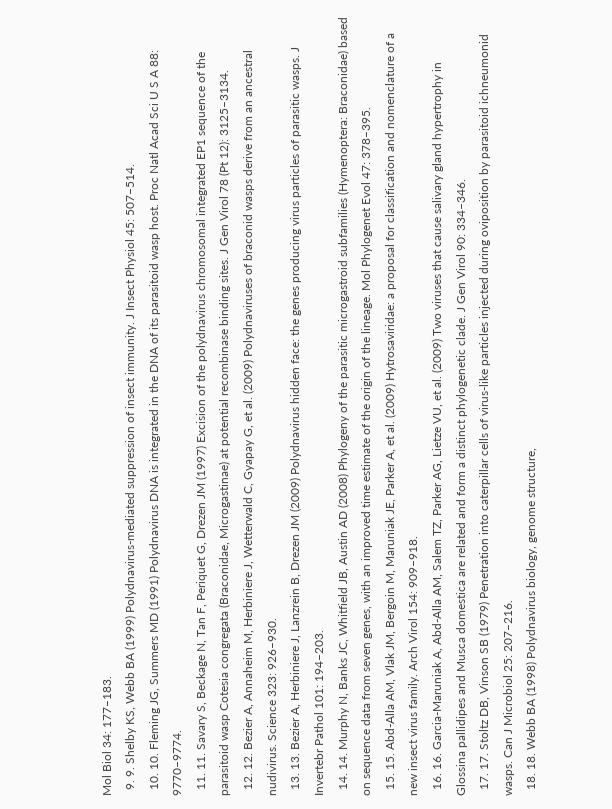Mol Biol 34: 177–183.
  9. 9. Shelby KS, Webb BA (1999) Polydnavirus-mediated suppression of insect immunity. J Insect Physiol 45: 507–514.
  10. 10. Fleming JG, Summers MD (1991) Polydnavirus DNA is integrated in the DNA of its parasitoid wasp host. Proc Natl Acad Sci U S A 88: 9770–9774.
  11. 11. Savary S, Beckage N, Tan F, Periquet G, Drezen JM (1997) Excision of the polydnavirus chromosomal integrated EP1 sequence of the parasitoid wasp Cotesia congregata (Braconidae, Microgastinae) at potential recombinase binding sites. J Gen Virol 78 (Pt 12): 3125–3134.
  12. 12. Bezier A, Annaheim M, Herbiniere J, Wetterwald C, Gyapay G, et al. (2009) Polydnaviruses of braconid wasps derive from an ancestral nudivirus. Science 323: 926–930.
  13. 13. Bezier A, Herbiniere J, Lanzrein B, Drezen JM (2009) Polydnavirus hidden face: the genes producing virus particles of parasitic wasps. J Invertebr Pathol 101: 194–203.
  14. 14. Murphy N, Banks JC, Whitfield JB, Austin AD (2008) Phylogeny of the parasitic microgastroid subfamilies (Hymenoptera: Braconidae) based on sequence data from seven genes, with an improved time estimate of the origin of the lineage. Mol Phylogenet Evol 47: 378–395.
  15. 15. Abd-Alla AM, Vlak JM, Bergoin M, Maruniak JE, Parker A, et al. (2009) Hytrosaviridae: a proposal for classification and nomenclature of a new insect virus family. Arch Virol 154: 909–918.
  16. 16. Garcia-Maruniak A, Abd-Alla AM, Salem TZ, Parker AG, Lietze VU, et al. (2009) Two viruses that cause salivary gland hypertrophy in Glossina pallidipes and Musca domestica are related and form a distinct phylogenetic clade. J Gen Virol 90: 334–346.
  17. 17. Stoltz DB, Vinson SB (1979) Penetration into caterpillar cells of virus-like particles injected during oviposition by parasitoid ichneumonid wasps. Can J Microbiol 25: 207–216.
  18. 18. Webb BA (1998) Polydnavirus biology, genome structure,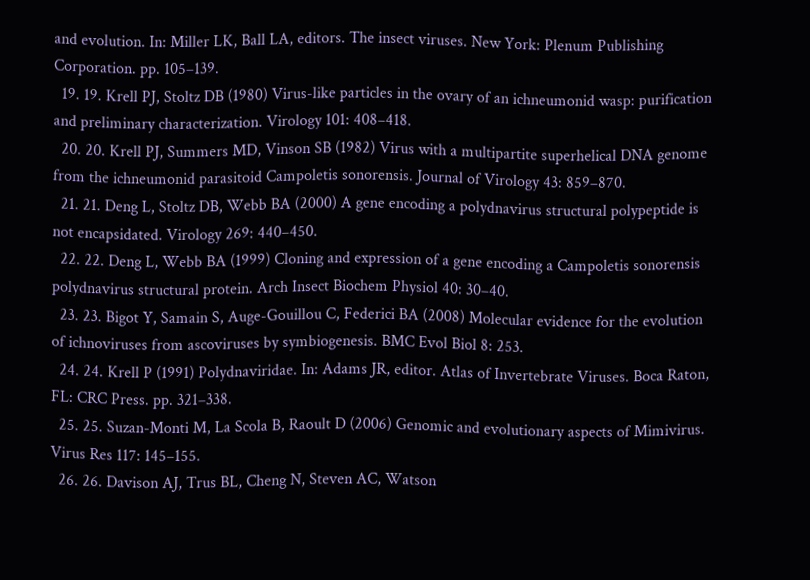and evolution. In: Miller LK, Ball LA, editors. The insect viruses. New York: Plenum Publishing Corporation. pp. 105–139.
  19. 19. Krell PJ, Stoltz DB (1980) Virus-like particles in the ovary of an ichneumonid wasp: purification and preliminary characterization. Virology 101: 408–418.
  20. 20. Krell PJ, Summers MD, Vinson SB (1982) Virus with a multipartite superhelical DNA genome from the ichneumonid parasitoid Campoletis sonorensis. Journal of Virology 43: 859–870.
  21. 21. Deng L, Stoltz DB, Webb BA (2000) A gene encoding a polydnavirus structural polypeptide is not encapsidated. Virology 269: 440–450.
  22. 22. Deng L, Webb BA (1999) Cloning and expression of a gene encoding a Campoletis sonorensis polydnavirus structural protein. Arch Insect Biochem Physiol 40: 30–40.
  23. 23. Bigot Y, Samain S, Auge-Gouillou C, Federici BA (2008) Molecular evidence for the evolution of ichnoviruses from ascoviruses by symbiogenesis. BMC Evol Biol 8: 253.
  24. 24. Krell P (1991) Polydnaviridae. In: Adams JR, editor. Atlas of Invertebrate Viruses. Boca Raton, FL: CRC Press. pp. 321–338.
  25. 25. Suzan-Monti M, La Scola B, Raoult D (2006) Genomic and evolutionary aspects of Mimivirus. Virus Res 117: 145–155.
  26. 26. Davison AJ, Trus BL, Cheng N, Steven AC, Watson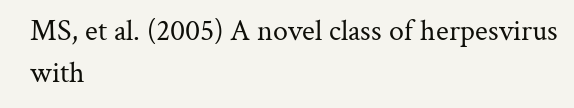MS, et al. (2005) A novel class of herpesvirus with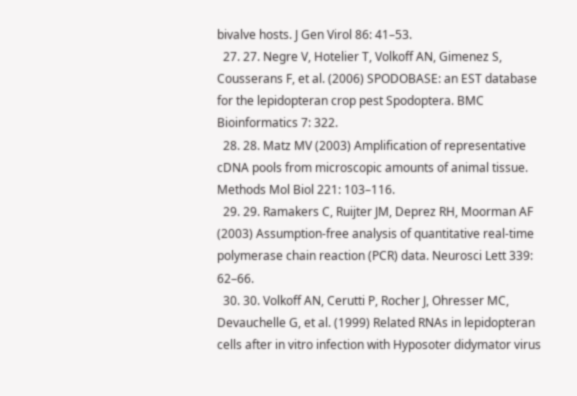bivalve hosts. J Gen Virol 86: 41–53.
  27. 27. Negre V, Hotelier T, Volkoff AN, Gimenez S, Cousserans F, et al. (2006) SPODOBASE: an EST database for the lepidopteran crop pest Spodoptera. BMC Bioinformatics 7: 322.
  28. 28. Matz MV (2003) Amplification of representative cDNA pools from microscopic amounts of animal tissue. Methods Mol Biol 221: 103–116.
  29. 29. Ramakers C, Ruijter JM, Deprez RH, Moorman AF (2003) Assumption-free analysis of quantitative real-time polymerase chain reaction (PCR) data. Neurosci Lett 339: 62–66.
  30. 30. Volkoff AN, Cerutti P, Rocher J, Ohresser MC, Devauchelle G, et al. (1999) Related RNAs in lepidopteran cells after in vitro infection with Hyposoter didymator virus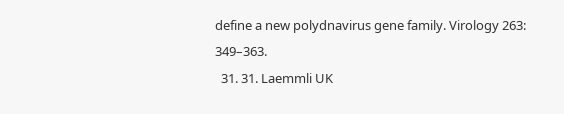define a new polydnavirus gene family. Virology 263: 349–363.
  31. 31. Laemmli UK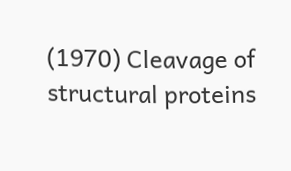(1970) Cleavage of structural proteins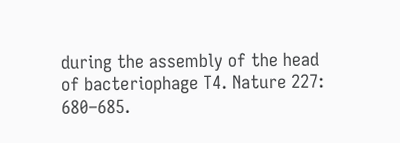during the assembly of the head of bacteriophage T4. Nature 227: 680–685.